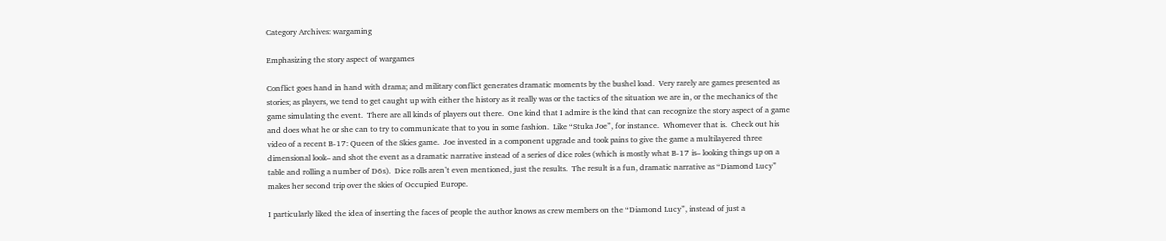Category Archives: wargaming

Emphasizing the story aspect of wargames

Conflict goes hand in hand with drama; and military conflict generates dramatic moments by the bushel load.  Very rarely are games presented as stories; as players, we tend to get caught up with either the history as it really was or the tactics of the situation we are in, or the mechanics of the game simulating the event.  There are all kinds of players out there.  One kind that I admire is the kind that can recognize the story aspect of a game and does what he or she can to try to communicate that to you in some fashion.  Like “Stuka Joe”, for instance.  Whomever that is.  Check out his video of a recent B-17: Queen of the Skies game.  Joe invested in a component upgrade and took pains to give the game a multilayered three dimensional look– and shot the event as a dramatic narrative instead of a series of dice roles (which is mostly what B-17 is– looking things up on a table and rolling a number of D6s).  Dice rolls aren’t even mentioned, just the results.  The result is a fun, dramatic narrative as “Diamond Lucy” makes her second trip over the skies of Occupied Europe.

I particularly liked the idea of inserting the faces of people the author knows as crew members on the “Diamond Lucy”, instead of just a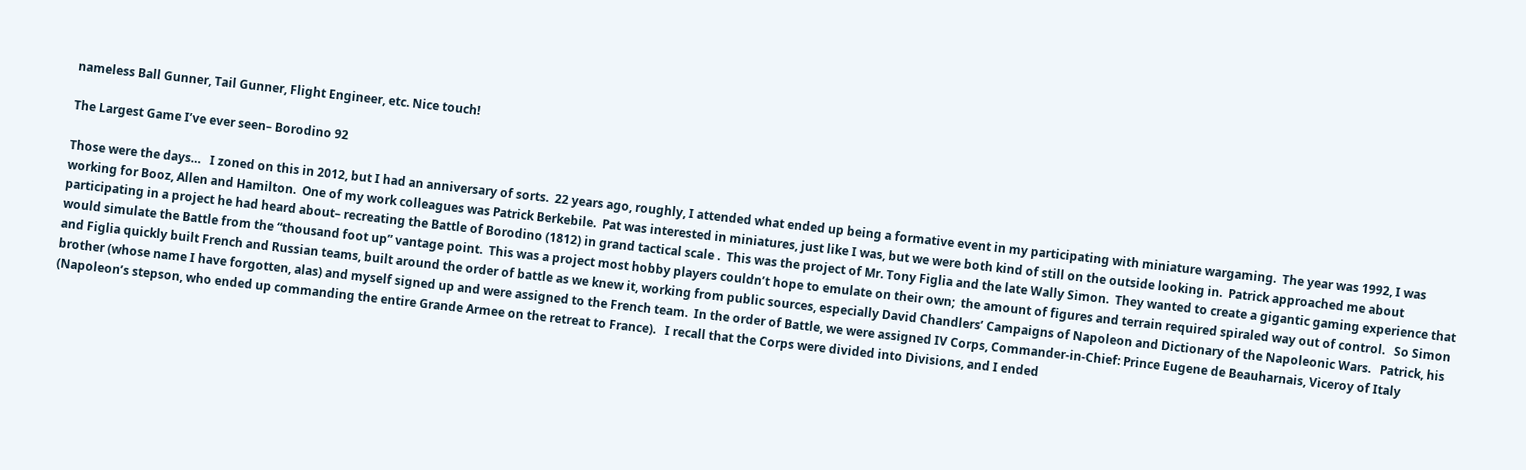nameless Ball Gunner, Tail Gunner, Flight Engineer, etc. Nice touch!

The Largest Game I’ve ever seen– Borodino 92

Those were the days…   I zoned on this in 2012, but I had an anniversary of sorts.  22 years ago, roughly, I attended what ended up being a formative event in my participating with miniature wargaming.  The year was 1992, I was working for Booz, Allen and Hamilton.  One of my work colleagues was Patrick Berkebile.  Pat was interested in miniatures, just like I was, but we were both kind of still on the outside looking in.  Patrick approached me about participating in a project he had heard about– recreating the Battle of Borodino (1812) in grand tactical scale .  This was the project of Mr. Tony Figlia and the late Wally Simon.  They wanted to create a gigantic gaming experience that would simulate the Battle from the “thousand foot up” vantage point.  This was a project most hobby players couldn’t hope to emulate on their own;  the amount of figures and terrain required spiraled way out of control.   So Simon and Figlia quickly built French and Russian teams, built around the order of battle as we knew it, working from public sources, especially David Chandlers’ Campaigns of Napoleon and Dictionary of the Napoleonic Wars.   Patrick, his brother (whose name I have forgotten, alas) and myself signed up and were assigned to the French team.  In the order of Battle, we were assigned IV Corps, Commander-in-Chief: Prince Eugene de Beauharnais, Viceroy of Italy (Napoleon’s stepson, who ended up commanding the entire Grande Armee on the retreat to France).   I recall that the Corps were divided into Divisions, and I ended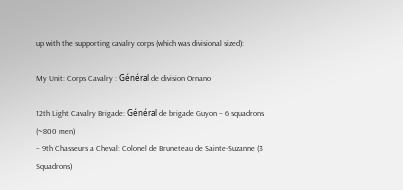up with the supporting cavalry corps (which was divisional sized):

My Unit: Corps Cavalry : Général de division Ornano

12th Light Cavalry Brigade: Général de brigade Guyon – 6 squadrons (~800 men)
– 9th Chasseurs a Cheval: Colonel de Bruneteau de Sainte-Suzanne (3 Squadrons)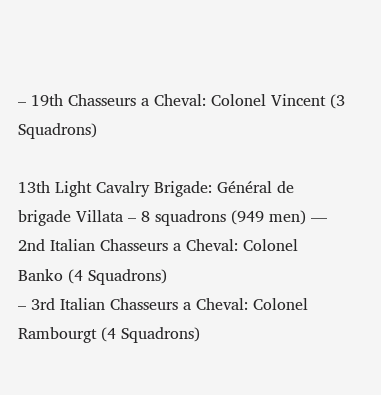– 19th Chasseurs a Cheval: Colonel Vincent (3 Squadrons)

13th Light Cavalry Brigade: Général de brigade Villata – 8 squadrons (949 men) — 2nd Italian Chasseurs a Cheval: Colonel Banko (4 Squadrons)
– 3rd Italian Chasseurs a Cheval: Colonel Rambourgt (4 Squadrons)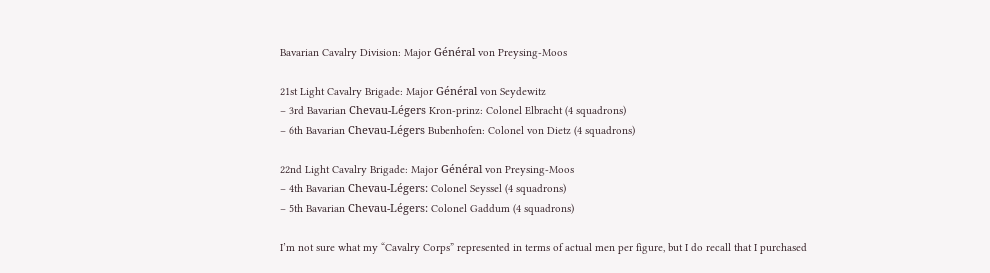Bavarian Cavalry Division: Major Général von Preysing-Moos

21st Light Cavalry Brigade: Major Général von Seydewitz
– 3rd Bavarian Chevau-Légers Kron-prinz: Colonel Elbracht (4 squadrons)
– 6th Bavarian Chevau-Légers Bubenhofen: Colonel von Dietz (4 squadrons)

22nd Light Cavalry Brigade: Major Général von Preysing-Moos
– 4th Bavarian Chevau-Légers: Colonel Seyssel (4 squadrons)
– 5th Bavarian Chevau-Légers: Colonel Gaddum (4 squadrons)

I’m not sure what my “Cavalry Corps” represented in terms of actual men per figure, but I do recall that I purchased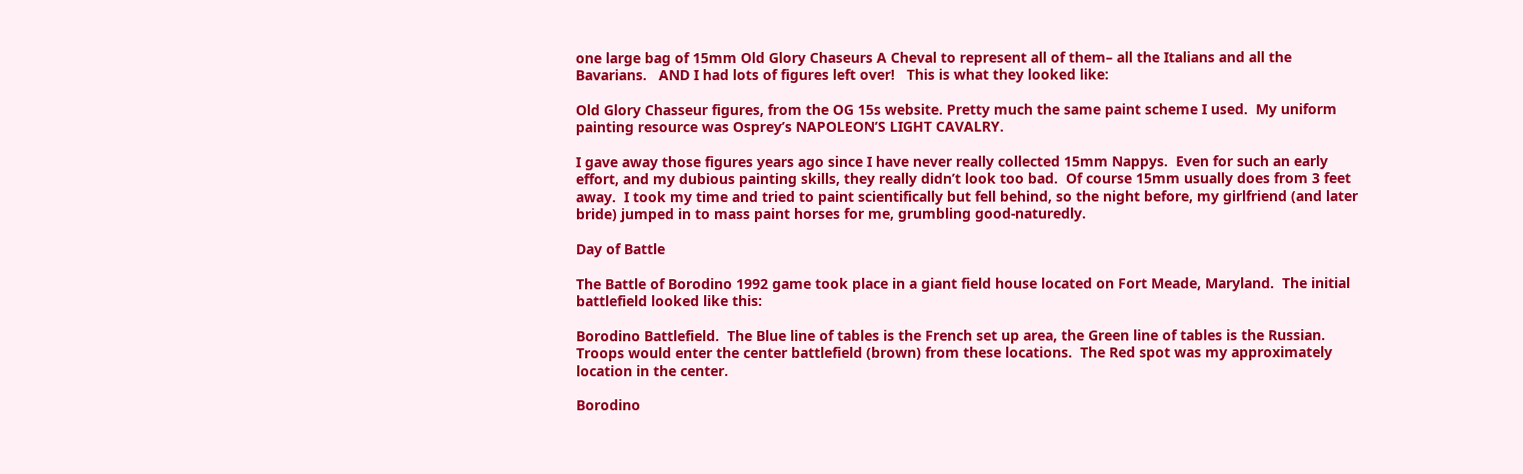one large bag of 15mm Old Glory Chaseurs A Cheval to represent all of them– all the Italians and all the Bavarians.   AND I had lots of figures left over!   This is what they looked like:

Old Glory Chasseur figures, from the OG 15s website. Pretty much the same paint scheme I used.  My uniform painting resource was Osprey’s NAPOLEON’S LIGHT CAVALRY.

I gave away those figures years ago since I have never really collected 15mm Nappys.  Even for such an early effort, and my dubious painting skills, they really didn’t look too bad.  Of course 15mm usually does from 3 feet away.  I took my time and tried to paint scientifically but fell behind, so the night before, my girlfriend (and later bride) jumped in to mass paint horses for me, grumbling good-naturedly.

Day of Battle

The Battle of Borodino 1992 game took place in a giant field house located on Fort Meade, Maryland.  The initial battlefield looked like this:

Borodino Battlefield.  The Blue line of tables is the French set up area, the Green line of tables is the Russian.  Troops would enter the center battlefield (brown) from these locations.  The Red spot was my approximately location in the center.

Borodino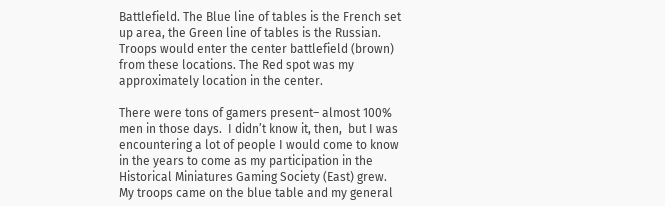Battlefield. The Blue line of tables is the French set up area, the Green line of tables is the Russian. Troops would enter the center battlefield (brown) from these locations. The Red spot was my approximately location in the center.

There were tons of gamers present– almost 100% men in those days.  I didn’t know it, then,  but I was encountering a lot of people I would come to know in the years to come as my participation in the Historical Miniatures Gaming Society (East) grew.    My troops came on the blue table and my general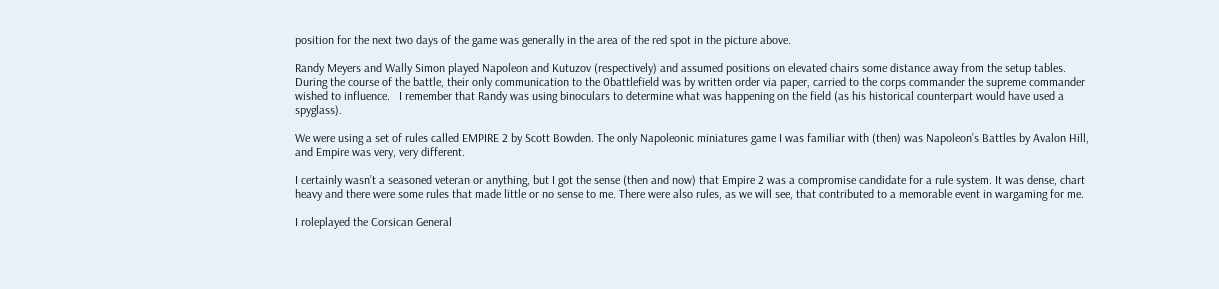position for the next two days of the game was generally in the area of the red spot in the picture above.

Randy Meyers and Wally Simon played Napoleon and Kutuzov (respectively) and assumed positions on elevated chairs some distance away from the setup tables.  During the course of the battle, their only communication to the 0battlefield was by written order via paper, carried to the corps commander the supreme commander wished to influence.   I remember that Randy was using binoculars to determine what was happening on the field (as his historical counterpart would have used a spyglass).

We were using a set of rules called EMPIRE 2 by Scott Bowden. The only Napoleonic miniatures game I was familiar with (then) was Napoleon’s Battles by Avalon Hill, and Empire was very, very different.

I certainly wasn’t a seasoned veteran or anything, but I got the sense (then and now) that Empire 2 was a compromise candidate for a rule system. It was dense, chart heavy and there were some rules that made little or no sense to me. There were also rules, as we will see, that contributed to a memorable event in wargaming for me.

I roleplayed the Corsican General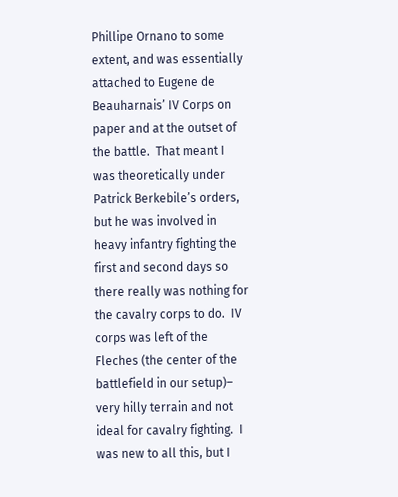Phillipe Ornano to some extent, and was essentially attached to Eugene de Beauharnais’ IV Corps on paper and at the outset of the battle.  That meant I was theoretically under Patrick Berkebile’s orders, but he was involved in heavy infantry fighting the first and second days so there really was nothing for the cavalry corps to do.  IV corps was left of the Fleches (the center of the battlefield in our setup)– very hilly terrain and not ideal for cavalry fighting.  I was new to all this, but I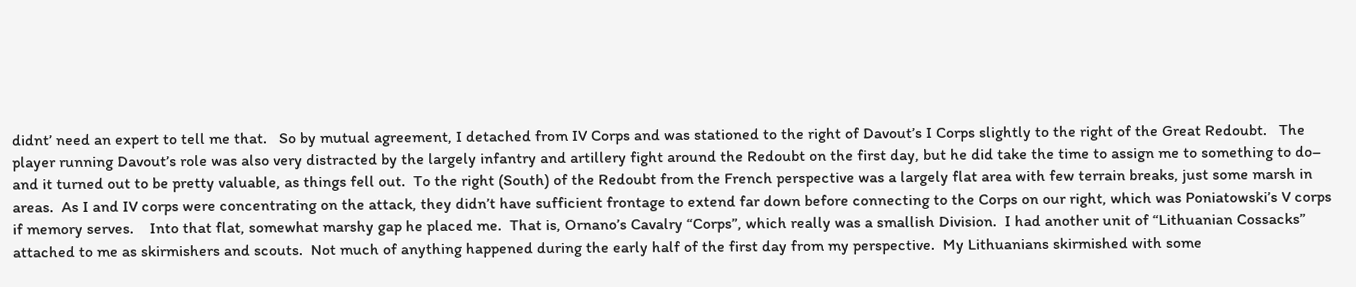didnt’ need an expert to tell me that.   So by mutual agreement, I detached from IV Corps and was stationed to the right of Davout’s I Corps slightly to the right of the Great Redoubt.   The player running Davout’s role was also very distracted by the largely infantry and artillery fight around the Redoubt on the first day, but he did take the time to assign me to something to do– and it turned out to be pretty valuable, as things fell out.  To the right (South) of the Redoubt from the French perspective was a largely flat area with few terrain breaks, just some marsh in areas.  As I and IV corps were concentrating on the attack, they didn’t have sufficient frontage to extend far down before connecting to the Corps on our right, which was Poniatowski’s V corps if memory serves.    Into that flat, somewhat marshy gap he placed me.  That is, Ornano’s Cavalry “Corps”, which really was a smallish Division.  I had another unit of “Lithuanian Cossacks” attached to me as skirmishers and scouts.  Not much of anything happened during the early half of the first day from my perspective.  My Lithuanians skirmished with some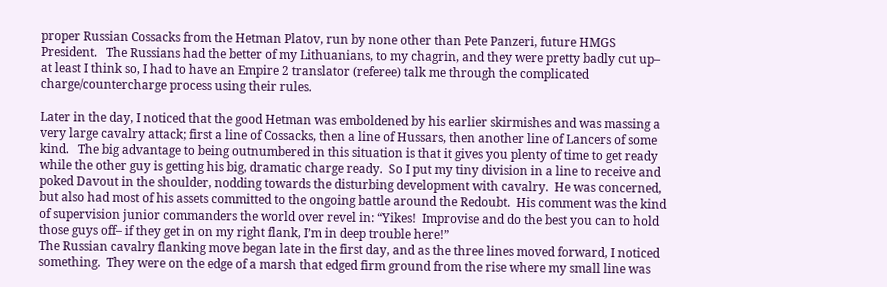proper Russian Cossacks from the Hetman Platov, run by none other than Pete Panzeri, future HMGS President.   The Russians had the better of my Lithuanians, to my chagrin, and they were pretty badly cut up– at least I think so, I had to have an Empire 2 translator (referee) talk me through the complicated charge/countercharge process using their rules.

Later in the day, I noticed that the good Hetman was emboldened by his earlier skirmishes and was massing a very large cavalry attack; first a line of Cossacks, then a line of Hussars, then another line of Lancers of some kind.   The big advantage to being outnumbered in this situation is that it gives you plenty of time to get ready while the other guy is getting his big, dramatic charge ready.  So I put my tiny division in a line to receive and poked Davout in the shoulder, nodding towards the disturbing development with cavalry.  He was concerned, but also had most of his assets committed to the ongoing battle around the Redoubt.  His comment was the kind of supervision junior commanders the world over revel in: “Yikes!  Improvise and do the best you can to hold those guys off– if they get in on my right flank, I’m in deep trouble here!”
The Russian cavalry flanking move began late in the first day, and as the three lines moved forward, I noticed something.  They were on the edge of a marsh that edged firm ground from the rise where my small line was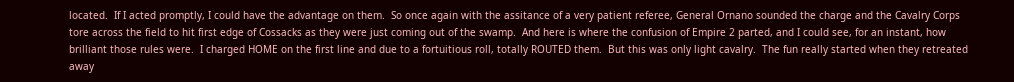located.  If I acted promptly, I could have the advantage on them.  So once again with the assitance of a very patient referee, General Ornano sounded the charge and the Cavalry Corps tore across the field to hit first edge of Cossacks as they were just coming out of the swamp.  And here is where the confusion of Empire 2 parted, and I could see, for an instant, how brilliant those rules were.  I charged HOME on the first line and due to a fortuitious roll, totally ROUTED them.  But this was only light cavalry.  The fun really started when they retreated away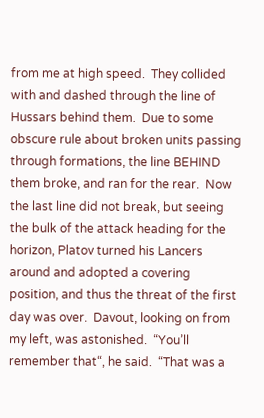from me at high speed.  They collided with and dashed through the line of Hussars behind them.  Due to some obscure rule about broken units passing through formations, the line BEHIND them broke, and ran for the rear.  Now the last line did not break, but seeing the bulk of the attack heading for the horizon, Platov turned his Lancers around and adopted a covering position, and thus the threat of the first day was over.  Davout, looking on from my left, was astonished.  “You’ll remember that“, he said.  “That was a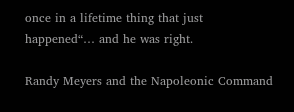once in a lifetime thing that just happened“… and he was right.

Randy Meyers and the Napoleonic Command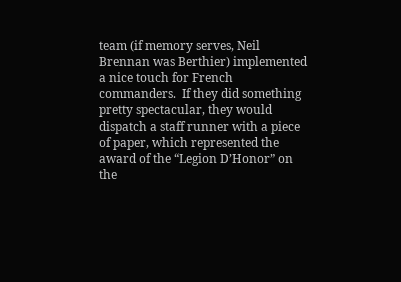team (if memory serves, Neil Brennan was Berthier) implemented a nice touch for French commanders.  If they did something pretty spectacular, they would dispatch a staff runner with a piece of paper, which represented the award of the “Legion D’Honor” on the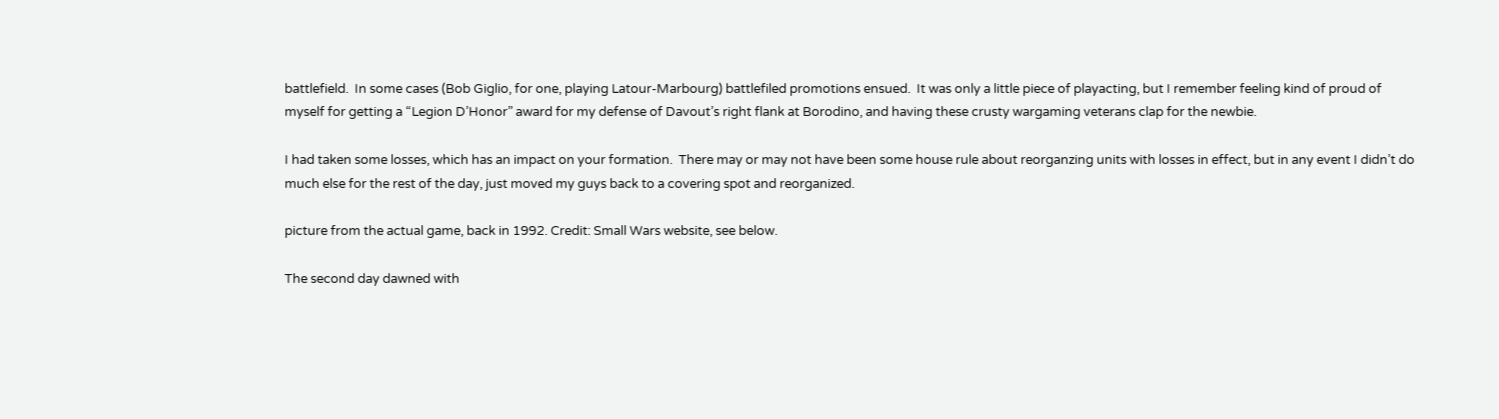battlefield.  In some cases (Bob Giglio, for one, playing Latour-Marbourg) battlefiled promotions ensued.  It was only a little piece of playacting, but I remember feeling kind of proud of myself for getting a “Legion D’Honor” award for my defense of Davout’s right flank at Borodino, and having these crusty wargaming veterans clap for the newbie.

I had taken some losses, which has an impact on your formation.  There may or may not have been some house rule about reorganzing units with losses in effect, but in any event I didn’t do much else for the rest of the day, just moved my guys back to a covering spot and reorganized.

picture from the actual game, back in 1992. Credit: Small Wars website, see below.

The second day dawned with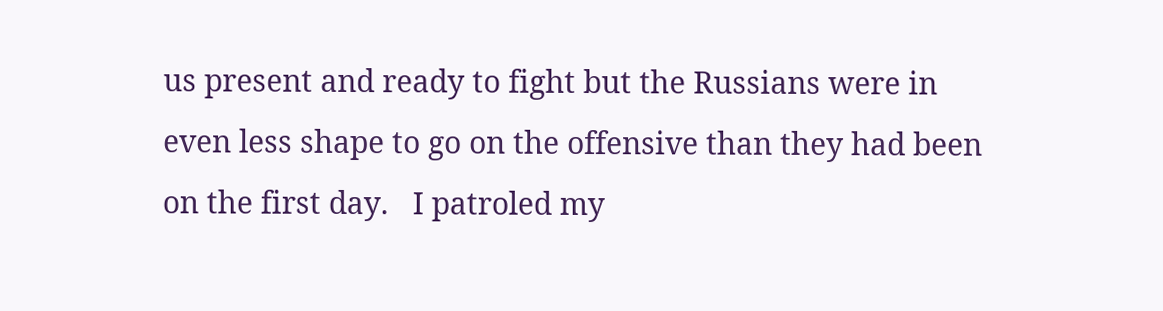us present and ready to fight but the Russians were in even less shape to go on the offensive than they had been on the first day.   I patroled my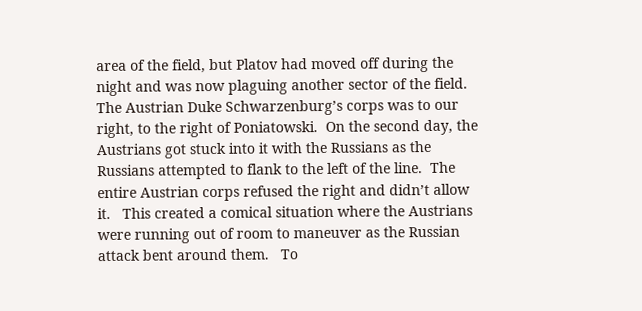area of the field, but Platov had moved off during the night and was now plaguing another sector of the field.  The Austrian Duke Schwarzenburg’s corps was to our right, to the right of Poniatowski.  On the second day, the Austrians got stuck into it with the Russians as the Russians attempted to flank to the left of the line.  The entire Austrian corps refused the right and didn’t allow it.   This created a comical situation where the Austrians were running out of room to maneuver as the Russian attack bent around them.   To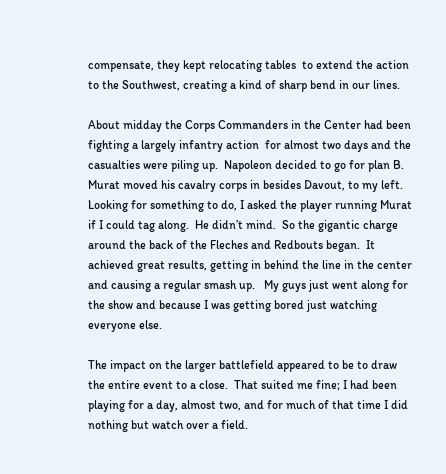compensate, they kept relocating tables  to extend the action to the Southwest, creating a kind of sharp bend in our lines.

About midday the Corps Commanders in the Center had been fighting a largely infantry action  for almost two days and the casualties were piling up.  Napoleon decided to go for plan B.  Murat moved his cavalry corps in besides Davout, to my left.  Looking for something to do, I asked the player running Murat if I could tag along.  He didn’t mind.  So the gigantic charge around the back of the Fleches and Redbouts began.  It achieved great results, getting in behind the line in the center and causing a regular smash up.   My guys just went along for the show and because I was getting bored just watching everyone else.

The impact on the larger battlefield appeared to be to draw the entire event to a close.  That suited me fine; I had been playing for a day, almost two, and for much of that time I did nothing but watch over a field.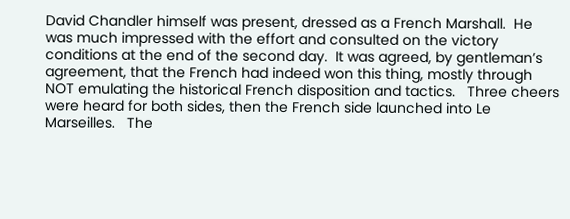David Chandler himself was present, dressed as a French Marshall.  He was much impressed with the effort and consulted on the victory conditions at the end of the second day.  It was agreed, by gentleman’s agreement, that the French had indeed won this thing, mostly through NOT emulating the historical French disposition and tactics.   Three cheers were heard for both sides, then the French side launched into Le Marseilles.   The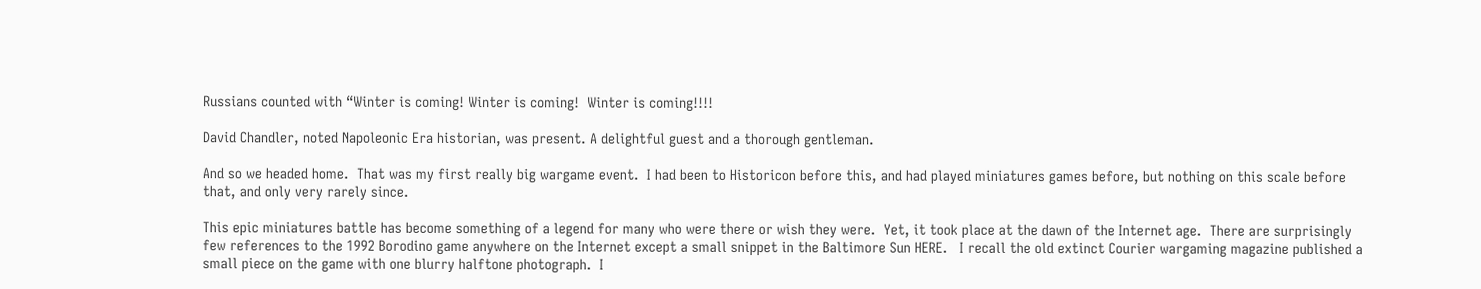Russians counted with “Winter is coming! Winter is coming!  Winter is coming!!!!

David Chandler, noted Napoleonic Era historian, was present. A delightful guest and a thorough gentleman.

And so we headed home.  That was my first really big wargame event.  I had been to Historicon before this, and had played miniatures games before, but nothing on this scale before that, and only very rarely since.

This epic miniatures battle has become something of a legend for many who were there or wish they were.  Yet, it took place at the dawn of the Internet age.  There are surprisingly few references to the 1992 Borodino game anywhere on the Internet except a small snippet in the Baltimore Sun HERE.   I recall the old extinct Courier wargaming magazine published a small piece on the game with one blurry halftone photograph.  I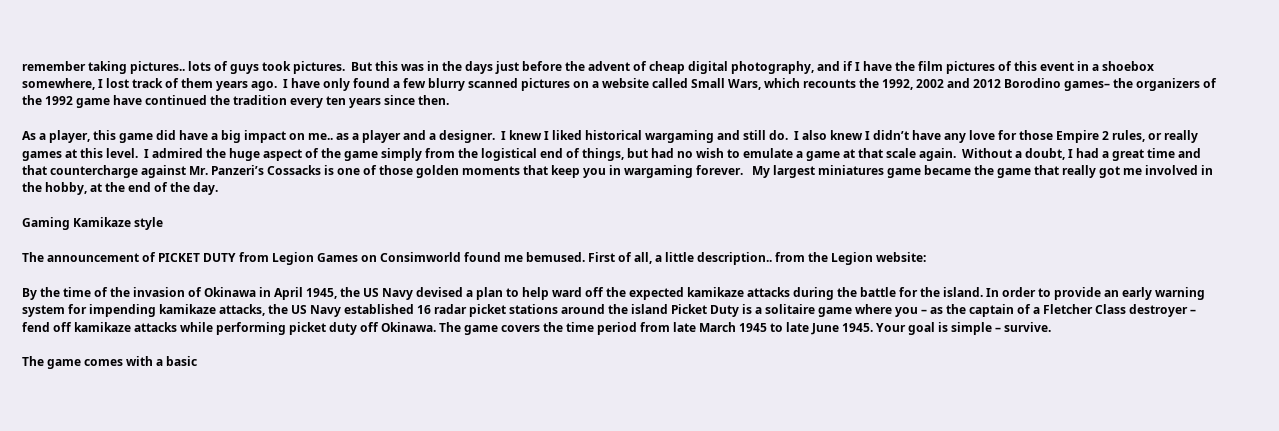remember taking pictures.. lots of guys took pictures.  But this was in the days just before the advent of cheap digital photography, and if I have the film pictures of this event in a shoebox somewhere, I lost track of them years ago.  I have only found a few blurry scanned pictures on a website called Small Wars, which recounts the 1992, 2002 and 2012 Borodino games– the organizers of the 1992 game have continued the tradition every ten years since then.

As a player, this game did have a big impact on me.. as a player and a designer.  I knew I liked historical wargaming and still do.  I also knew I didn’t have any love for those Empire 2 rules, or really games at this level.  I admired the huge aspect of the game simply from the logistical end of things, but had no wish to emulate a game at that scale again.  Without a doubt, I had a great time and that countercharge against Mr. Panzeri’s Cossacks is one of those golden moments that keep you in wargaming forever.   My largest miniatures game became the game that really got me involved in the hobby, at the end of the day.

Gaming Kamikaze style

The announcement of PICKET DUTY from Legion Games on Consimworld found me bemused. First of all, a little description.. from the Legion website:

By the time of the invasion of Okinawa in April 1945, the US Navy devised a plan to help ward off the expected kamikaze attacks during the battle for the island. In order to provide an early warning system for impending kamikaze attacks, the US Navy established 16 radar picket stations around the island Picket Duty is a solitaire game where you – as the captain of a Fletcher Class destroyer – fend off kamikaze attacks while performing picket duty off Okinawa. The game covers the time period from late March 1945 to late June 1945. Your goal is simple – survive.

The game comes with a basic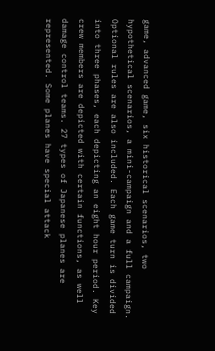game, advanced game, six historical scenarios, two hypothetical scenarios, a mini-campaign and a full campaign. Optional rules are also included. Each game turn is divided into three phases, each depicting an eight hour period. Key crew members are depicted with certain functions, as well damage control teams. 27 types of Japanese planes are represented. Some planes have special attack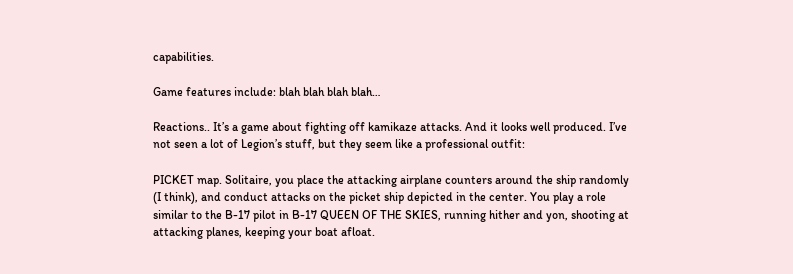capabilities.

Game features include: blah blah blah blah…

Reactions.. It’s a game about fighting off kamikaze attacks. And it looks well produced. I’ve not seen a lot of Legion’s stuff, but they seem like a professional outfit:

PICKET map. Solitaire, you place the attacking airplane counters around the ship randomly (I think), and conduct attacks on the picket ship depicted in the center. You play a role similar to the B-17 pilot in B-17 QUEEN OF THE SKIES, running hither and yon, shooting at attacking planes, keeping your boat afloat.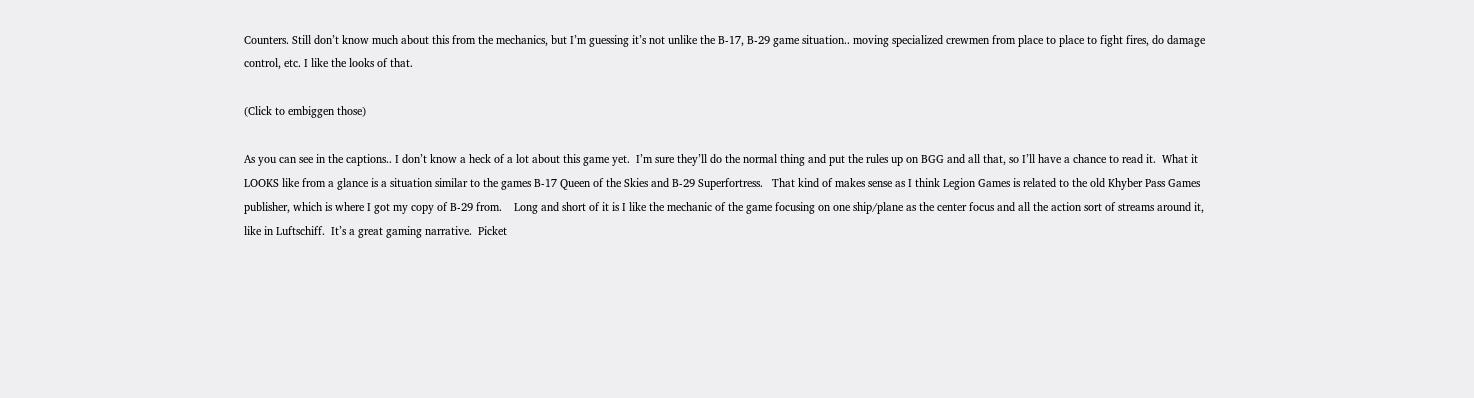Counters. Still don’t know much about this from the mechanics, but I’m guessing it’s not unlike the B-17, B-29 game situation.. moving specialized crewmen from place to place to fight fires, do damage control, etc. I like the looks of that.

(Click to embiggen those)

As you can see in the captions.. I don’t know a heck of a lot about this game yet.  I’m sure they’ll do the normal thing and put the rules up on BGG and all that, so I’ll have a chance to read it.  What it LOOKS like from a glance is a situation similar to the games B-17 Queen of the Skies and B-29 Superfortress.   That kind of makes sense as I think Legion Games is related to the old Khyber Pass Games publisher, which is where I got my copy of B-29 from.    Long and short of it is I like the mechanic of the game focusing on one ship/plane as the center focus and all the action sort of streams around it, like in Luftschiff.  It’s a great gaming narrative.  Picket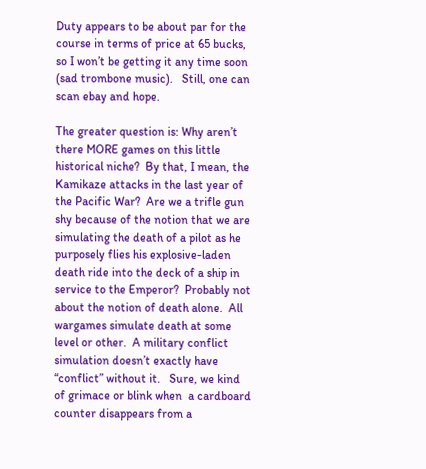Duty appears to be about par for the course in terms of price at 65 bucks, so I won’t be getting it any time soon (sad trombone music).   Still, one can scan ebay and hope.

The greater question is: Why aren’t there MORE games on this little historical niche?  By that, I mean, the Kamikaze attacks in the last year of the Pacific War?  Are we a trifle gun shy because of the notion that we are simulating the death of a pilot as he purposely flies his explosive-laden death ride into the deck of a ship in service to the Emperor?  Probably not about the notion of death alone.  All wargames simulate death at some level or other.  A military conflict simulation doesn’t exactly have “conflict” without it.   Sure, we kind of grimace or blink when  a cardboard counter disappears from a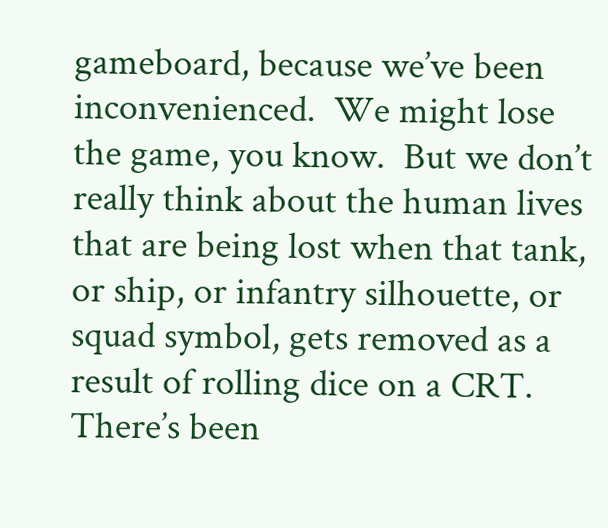gameboard, because we’ve been inconvenienced.  We might lose the game, you know.  But we don’t really think about the human lives that are being lost when that tank, or ship, or infantry silhouette, or squad symbol, gets removed as a result of rolling dice on a CRT.  There’s been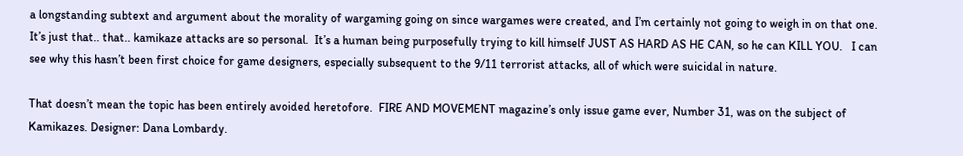a longstanding subtext and argument about the morality of wargaming going on since wargames were created, and I’m certainly not going to weigh in on that one.   It’s just that.. that.. kamikaze attacks are so personal.  It’s a human being purposefully trying to kill himself JUST AS HARD AS HE CAN, so he can KILL YOU.   I can see why this hasn’t been first choice for game designers, especially subsequent to the 9/11 terrorist attacks, all of which were suicidal in nature.

That doesn’t mean the topic has been entirely avoided heretofore.  FIRE AND MOVEMENT magazine’s only issue game ever, Number 31, was on the subject of Kamikazes. Designer: Dana Lombardy.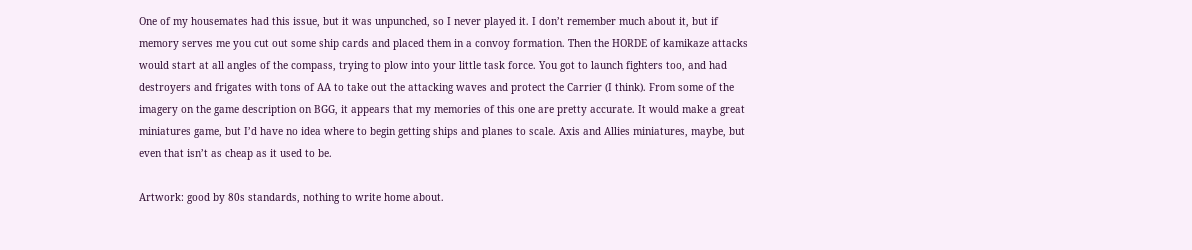One of my housemates had this issue, but it was unpunched, so I never played it. I don’t remember much about it, but if memory serves me you cut out some ship cards and placed them in a convoy formation. Then the HORDE of kamikaze attacks would start at all angles of the compass, trying to plow into your little task force. You got to launch fighters too, and had destroyers and frigates with tons of AA to take out the attacking waves and protect the Carrier (I think). From some of the imagery on the game description on BGG, it appears that my memories of this one are pretty accurate. It would make a great miniatures game, but I’d have no idea where to begin getting ships and planes to scale. Axis and Allies miniatures, maybe, but even that isn’t as cheap as it used to be.

Artwork: good by 80s standards, nothing to write home about.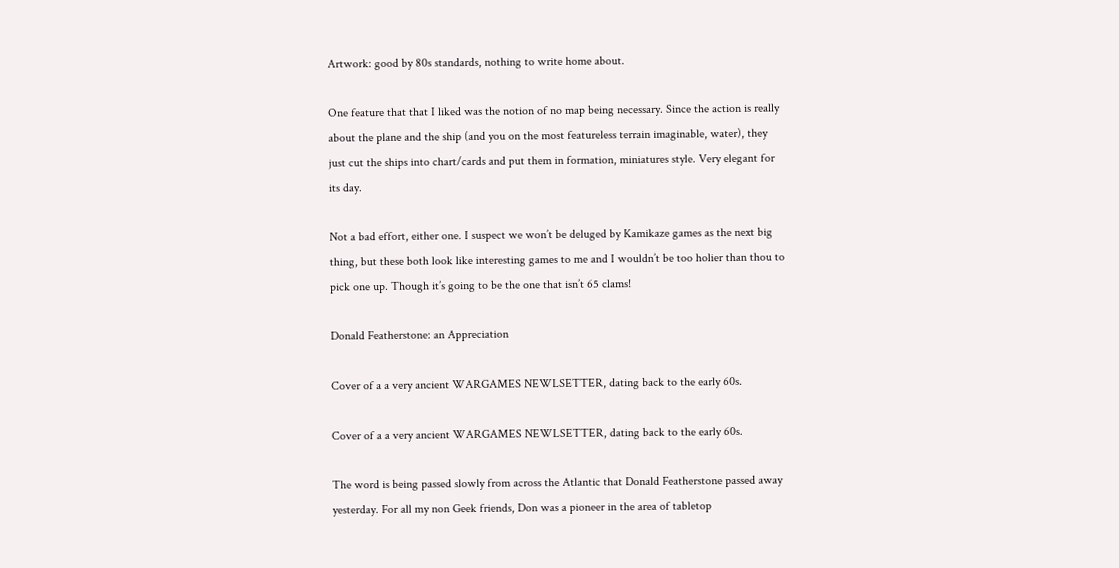Artwork: good by 80s standards, nothing to write home about.

One feature that that I liked was the notion of no map being necessary. Since the action is really about the plane and the ship (and you on the most featureless terrain imaginable, water), they just cut the ships into chart/cards and put them in formation, miniatures style. Very elegant for its day.

Not a bad effort, either one. I suspect we won’t be deluged by Kamikaze games as the next big thing, but these both look like interesting games to me and I wouldn’t be too holier than thou to pick one up. Though it’s going to be the one that isn’t 65 clams!

Donald Featherstone: an Appreciation

Cover of a a very ancient WARGAMES NEWLSETTER, dating back to the early 60s.

Cover of a a very ancient WARGAMES NEWLSETTER, dating back to the early 60s.

The word is being passed slowly from across the Atlantic that Donald Featherstone passed away yesterday. For all my non Geek friends, Don was a pioneer in the area of tabletop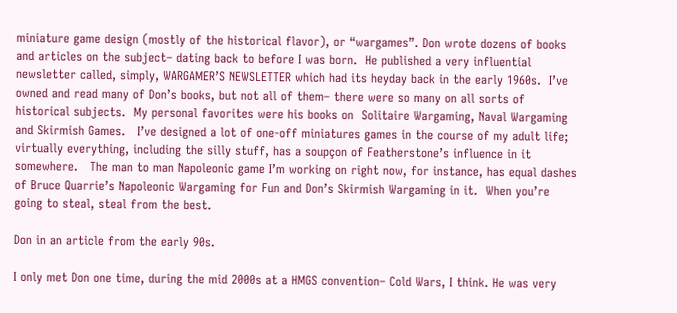miniature game design (mostly of the historical flavor), or “wargames”. Don wrote dozens of books and articles on the subject– dating back to before I was born.  He published a very influential newsletter called, simply, WARGAMER’S NEWSLETTER which had its heyday back in the early 1960s.  I’ve owned and read many of Don’s books, but not all of them– there were so many on all sorts of historical subjects.  My personal favorites were his books on  Solitaire Wargaming, Naval Wargaming and Skirmish Games.   I’ve designed a lot of one-off miniatures games in the course of my adult life; virtually everything, including the silly stuff, has a soupçon of Featherstone’s influence in it somewhere.   The man to man Napoleonic game I’m working on right now, for instance, has equal dashes of Bruce Quarrie’s Napoleonic Wargaming for Fun and Don’s Skirmish Wargaming in it.  When you’re going to steal, steal from the best.

Don in an article from the early 90s.

I only met Don one time, during the mid 2000s at a HMGS convention– Cold Wars, I think. He was very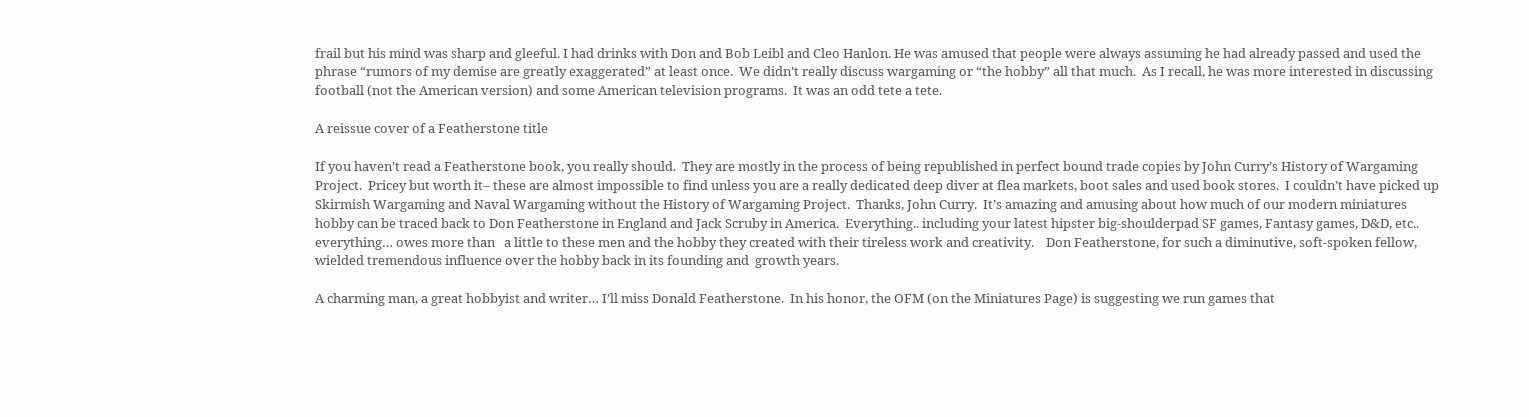frail but his mind was sharp and gleeful. I had drinks with Don and Bob Leibl and Cleo Hanlon. He was amused that people were always assuming he had already passed and used the phrase “rumors of my demise are greatly exaggerated” at least once.  We didn’t really discuss wargaming or “the hobby” all that much.  As I recall, he was more interested in discussing football (not the American version) and some American television programs.  It was an odd tete a tete.

A reissue cover of a Featherstone title

If you haven’t read a Featherstone book, you really should.  They are mostly in the process of being republished in perfect bound trade copies by John Curry’s History of Wargaming Project.  Pricey but worth it– these are almost impossible to find unless you are a really dedicated deep diver at flea markets, boot sales and used book stores.  I couldn’t have picked up Skirmish Wargaming and Naval Wargaming without the History of Wargaming Project.  Thanks, John Curry.  It’s amazing and amusing about how much of our modern miniatures hobby can be traced back to Don Featherstone in England and Jack Scruby in America.  Everything.. including your latest hipster big-shoulderpad SF games, Fantasy games, D&D, etc.. everything… owes more than   a little to these men and the hobby they created with their tireless work and creativity.    Don Featherstone, for such a diminutive, soft-spoken fellow, wielded tremendous influence over the hobby back in its founding and  growth years.

A charming man, a great hobbyist and writer… I’ll miss Donald Featherstone.  In his honor, the OFM (on the Miniatures Page) is suggesting we run games that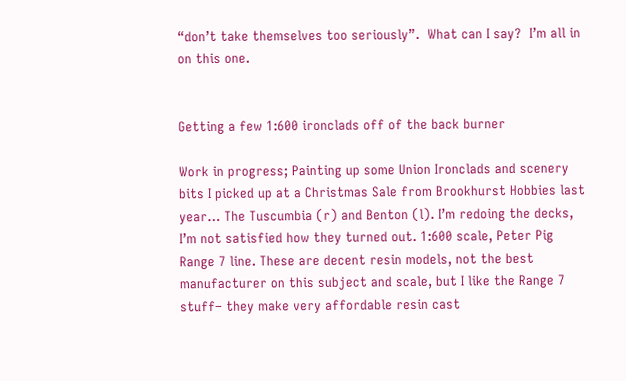“don’t take themselves too seriously”.  What can I say?  I’m all in on this one.


Getting a few 1:600 ironclads off of the back burner

Work in progress; Painting up some Union Ironclads and scenery bits I picked up at a Christmas Sale from Brookhurst Hobbies last year… The Tuscumbia (r) and Benton (l). I’m redoing the decks, I’m not satisfied how they turned out. 1:600 scale, Peter Pig Range 7 line. These are decent resin models, not the best manufacturer on this subject and scale, but I like the Range 7 stuff– they make very affordable resin cast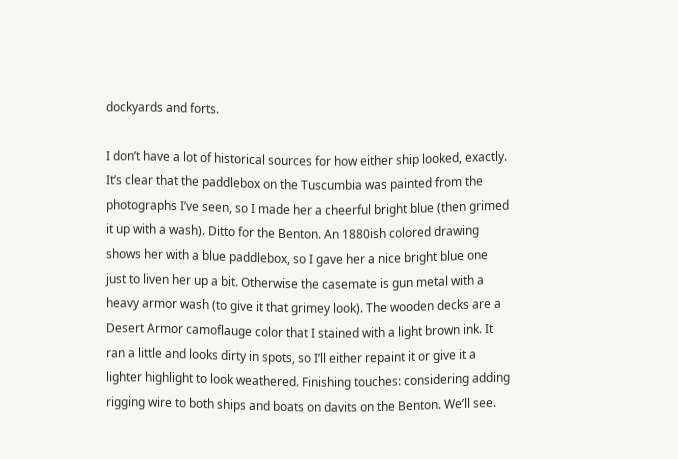dockyards and forts.

I don’t have a lot of historical sources for how either ship looked, exactly. It’s clear that the paddlebox on the Tuscumbia was painted from the photographs I’ve seen, so I made her a cheerful bright blue (then grimed it up with a wash). Ditto for the Benton. An 1880ish colored drawing shows her with a blue paddlebox, so I gave her a nice bright blue one just to liven her up a bit. Otherwise the casemate is gun metal with a heavy armor wash (to give it that grimey look). The wooden decks are a Desert Armor camoflauge color that I stained with a light brown ink. It ran a little and looks dirty in spots, so I’ll either repaint it or give it a lighter highlight to look weathered. Finishing touches: considering adding rigging wire to both ships and boats on davits on the Benton. We’ll see.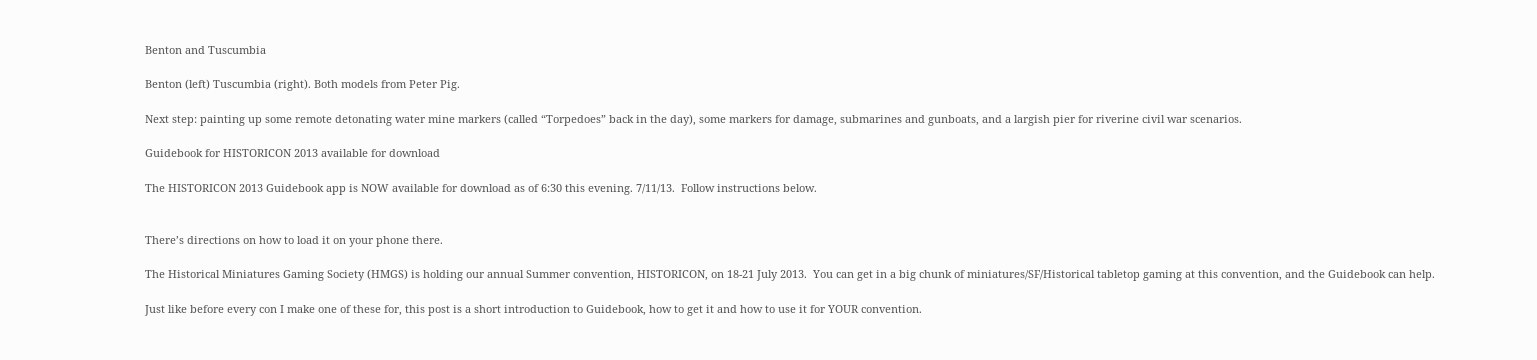Benton and Tuscumbia

Benton (left) Tuscumbia (right). Both models from Peter Pig.

Next step: painting up some remote detonating water mine markers (called “Torpedoes” back in the day), some markers for damage, submarines and gunboats, and a largish pier for riverine civil war scenarios.

Guidebook for HISTORICON 2013 available for download

The HISTORICON 2013 Guidebook app is NOW available for download as of 6:30 this evening. 7/11/13.  Follow instructions below.


There’s directions on how to load it on your phone there.

The Historical Miniatures Gaming Society (HMGS) is holding our annual Summer convention, HISTORICON, on 18-21 July 2013.  You can get in a big chunk of miniatures/SF/Historical tabletop gaming at this convention, and the Guidebook can help.

Just like before every con I make one of these for, this post is a short introduction to Guidebook, how to get it and how to use it for YOUR convention.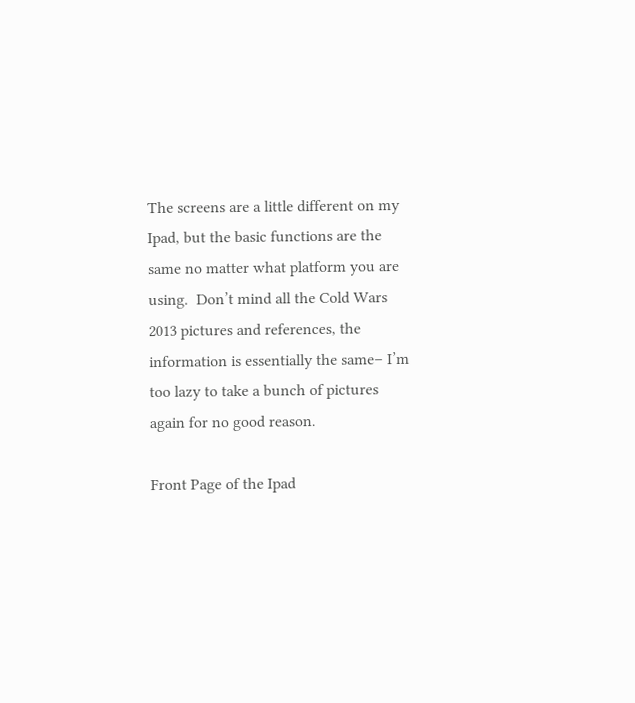The screens are a little different on my Ipad, but the basic functions are the same no matter what platform you are using.  Don’t mind all the Cold Wars 2013 pictures and references, the information is essentially the same– I’m too lazy to take a bunch of pictures again for no good reason.

Front Page of the Ipad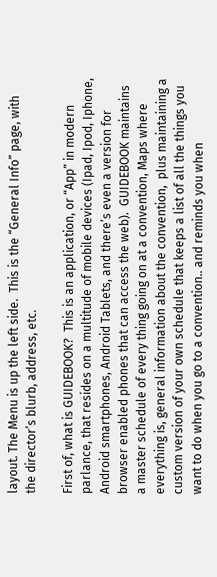layout. The Menu is up the left side.  This is the “General Info” page, with the director’s blurb, address, etc.

First of, what is GUIDEBOOK?  This is an application, or “App” in modern parlance, that resides on a multitude of mobile devices (Ipad, Ipod, Iphone, Android smartphones, Android Tablets, and there’s even a version for browser enabled phones that can access the web).  GUIDEBOOK maintains a master schedule of every thing going on at a convention, Maps where everything is, general information about the convention,  plus maintaining a custom version of your own schedule that keeps a list of all the things you want to do when you go to a convention.. and reminds you when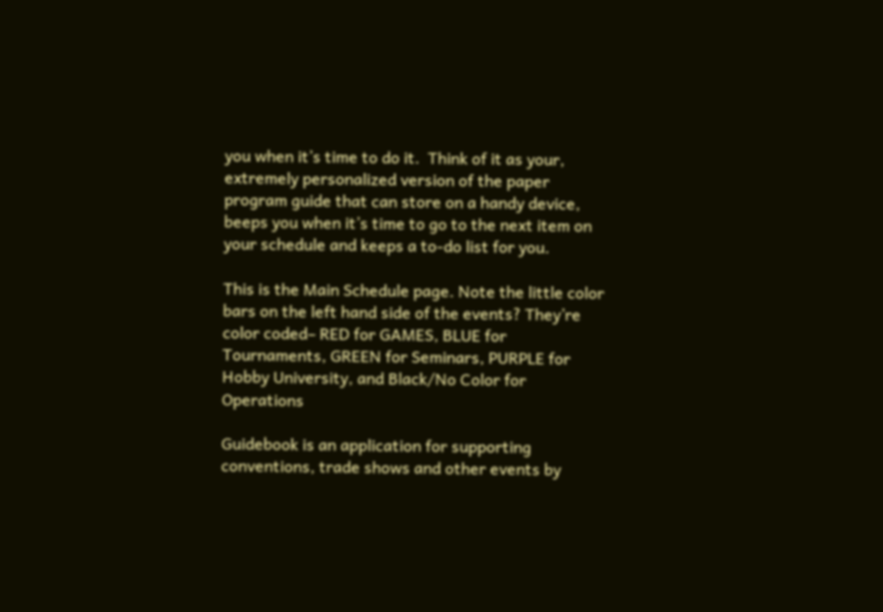you when it’s time to do it.  Think of it as your, extremely personalized version of the paper program guide that can store on a handy device, beeps you when it’s time to go to the next item on your schedule and keeps a to-do list for you.

This is the Main Schedule page. Note the little color bars on the left hand side of the events? They’re color coded– RED for GAMES, BLUE for Tournaments, GREEN for Seminars, PURPLE for Hobby University, and Black/No Color for Operations

Guidebook is an application for supporting conventions, trade shows and other events by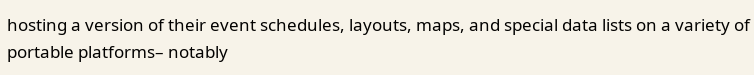hosting a version of their event schedules, layouts, maps, and special data lists on a variety of portable platforms– notably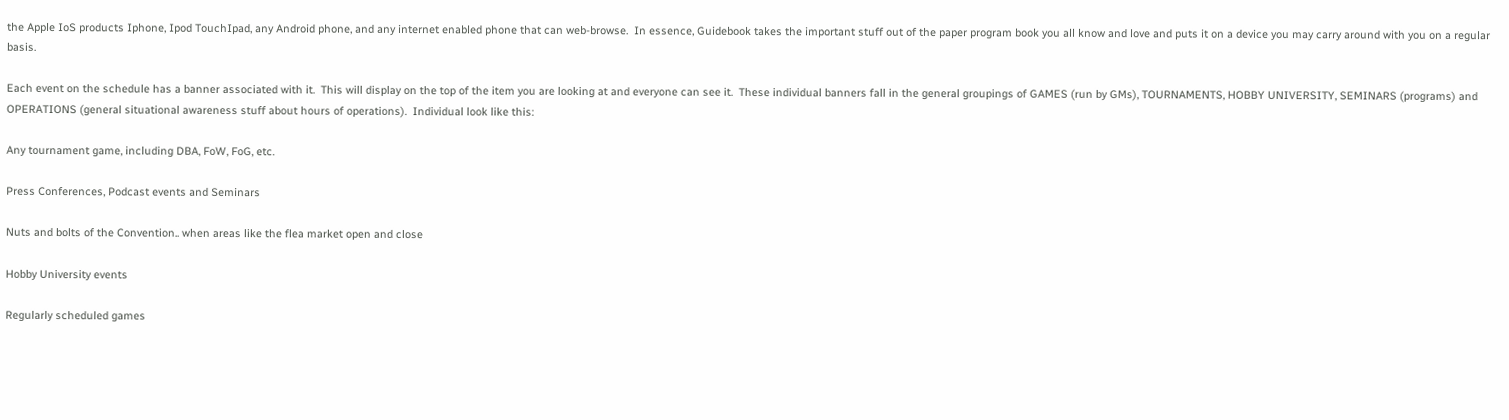the Apple IoS products Iphone, Ipod TouchIpad, any Android phone, and any internet enabled phone that can web-browse.  In essence, Guidebook takes the important stuff out of the paper program book you all know and love and puts it on a device you may carry around with you on a regular basis.

Each event on the schedule has a banner associated with it.  This will display on the top of the item you are looking at and everyone can see it.  These individual banners fall in the general groupings of GAMES (run by GMs), TOURNAMENTS, HOBBY UNIVERSITY, SEMINARS (programs) and OPERATIONS (general situational awareness stuff about hours of operations).  Individual look like this:

Any tournament game, including DBA, FoW, FoG, etc.

Press Conferences, Podcast events and Seminars

Nuts and bolts of the Convention.. when areas like the flea market open and close

Hobby University events

Regularly scheduled games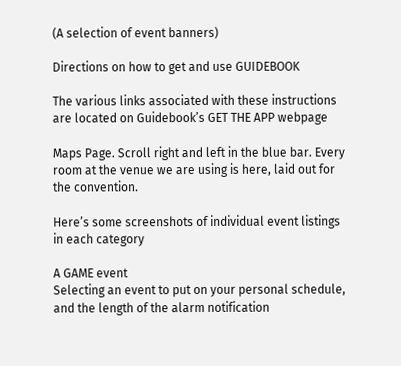(A selection of event banners)

Directions on how to get and use GUIDEBOOK

The various links associated with these instructions are located on Guidebook’s GET THE APP webpage

Maps Page. Scroll right and left in the blue bar. Every room at the venue we are using is here, laid out for the convention.

Here’s some screenshots of individual event listings in each category

A GAME event
Selecting an event to put on your personal schedule, and the length of the alarm notification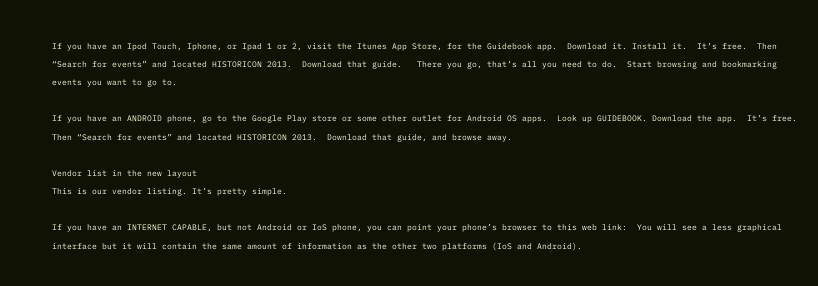If you have an Ipod Touch, Iphone, or Ipad 1 or 2, visit the Itunes App Store, for the Guidebook app.  Download it. Install it.  It’s free.  Then “Search for events” and located HISTORICON 2013.  Download that guide.   There you go, that’s all you need to do.  Start browsing and bookmarking events you want to go to.

If you have an ANDROID phone, go to the Google Play store or some other outlet for Android OS apps.  Look up GUIDEBOOK. Download the app.  It’s free. Then “Search for events” and located HISTORICON 2013.  Download that guide, and browse away.

Vendor list in the new layout
This is our vendor listing. It’s pretty simple.

If you have an INTERNET CAPABLE, but not Android or IoS phone, you can point your phone’s browser to this web link:  You will see a less graphical interface but it will contain the same amount of information as the other two platforms (IoS and Android).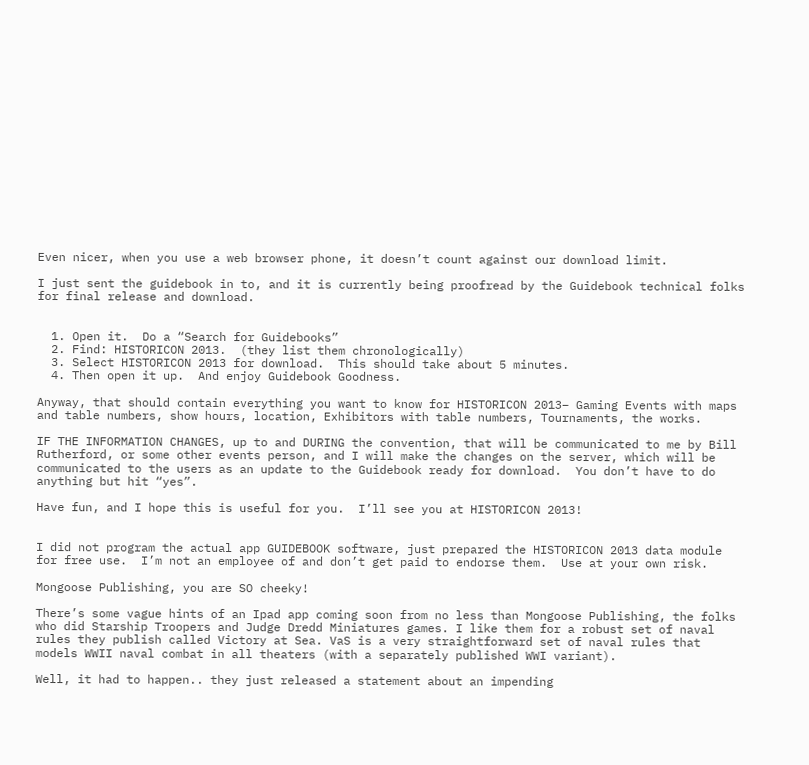Even nicer, when you use a web browser phone, it doesn’t count against our download limit.

I just sent the guidebook in to, and it is currently being proofread by the Guidebook technical folks for final release and download.


  1. Open it.  Do a “Search for Guidebooks”
  2. Find: HISTORICON 2013.  (they list them chronologically)
  3. Select HISTORICON 2013 for download.  This should take about 5 minutes.
  4. Then open it up.  And enjoy Guidebook Goodness.

Anyway, that should contain everything you want to know for HISTORICON 2013– Gaming Events with maps and table numbers, show hours, location, Exhibitors with table numbers, Tournaments, the works.

IF THE INFORMATION CHANGES, up to and DURING the convention, that will be communicated to me by Bill Rutherford, or some other events person, and I will make the changes on the server, which will be communicated to the users as an update to the Guidebook ready for download.  You don’t have to do anything but hit “yes”.

Have fun, and I hope this is useful for you.  I’ll see you at HISTORICON 2013!


I did not program the actual app GUIDEBOOK software, just prepared the HISTORICON 2013 data module for free use.  I’m not an employee of and don’t get paid to endorse them.  Use at your own risk.

Mongoose Publishing, you are SO cheeky!

There’s some vague hints of an Ipad app coming soon from no less than Mongoose Publishing, the folks who did Starship Troopers and Judge Dredd Miniatures games. I like them for a robust set of naval rules they publish called Victory at Sea. VaS is a very straightforward set of naval rules that models WWII naval combat in all theaters (with a separately published WWI variant).

Well, it had to happen.. they just released a statement about an impending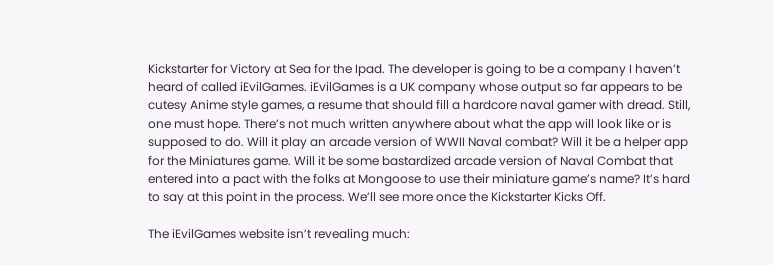Kickstarter for Victory at Sea for the Ipad. The developer is going to be a company I haven’t heard of called iEvilGames. iEvilGames is a UK company whose output so far appears to be cutesy Anime style games, a resume that should fill a hardcore naval gamer with dread. Still, one must hope. There’s not much written anywhere about what the app will look like or is supposed to do. Will it play an arcade version of WWII Naval combat? Will it be a helper app for the Miniatures game. Will it be some bastardized arcade version of Naval Combat that entered into a pact with the folks at Mongoose to use their miniature game’s name? It’s hard to say at this point in the process. We’ll see more once the Kickstarter Kicks Off.

The iEvilGames website isn’t revealing much: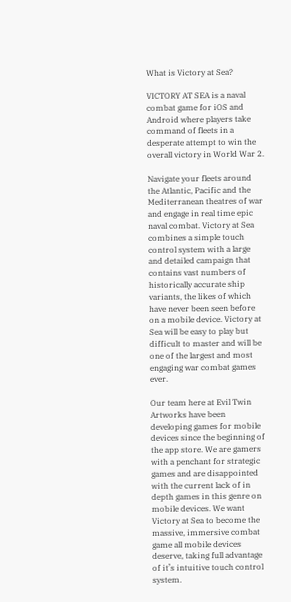What is Victory at Sea?

VICTORY AT SEA is a naval combat game for iOS and Android where players take command of fleets in a desperate attempt to win the overall victory in World War 2.

Navigate your fleets around the Atlantic, Pacific and the Mediterranean theatres of war and engage in real time epic naval combat. Victory at Sea combines a simple touch control system with a large and detailed campaign that contains vast numbers of historically accurate ship variants, the likes of which have never been seen before on a mobile device. Victory at Sea will be easy to play but difficult to master and will be one of the largest and most engaging war combat games ever.

Our team here at Evil Twin Artworks have been developing games for mobile devices since the beginning of the app store. We are gamers with a penchant for strategic games and are disappointed with the current lack of in depth games in this genre on mobile devices. We want Victory at Sea to become the massive, immersive combat game all mobile devices deserve, taking full advantage of it’s intuitive touch control system.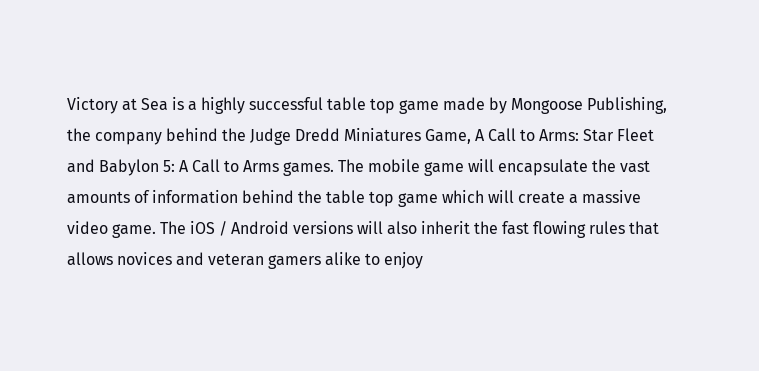Victory at Sea is a highly successful table top game made by Mongoose Publishing, the company behind the Judge Dredd Miniatures Game, A Call to Arms: Star Fleet and Babylon 5: A Call to Arms games. The mobile game will encapsulate the vast amounts of information behind the table top game which will create a massive video game. The iOS / Android versions will also inherit the fast flowing rules that allows novices and veteran gamers alike to enjoy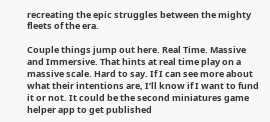recreating the epic struggles between the mighty fleets of the era.

Couple things jump out here. Real Time. Massive and Immersive. That hints at real time play on a massive scale. Hard to say. If I can see more about what their intentions are, I’ll know if I want to fund it or not. It could be the second miniatures game helper app to get published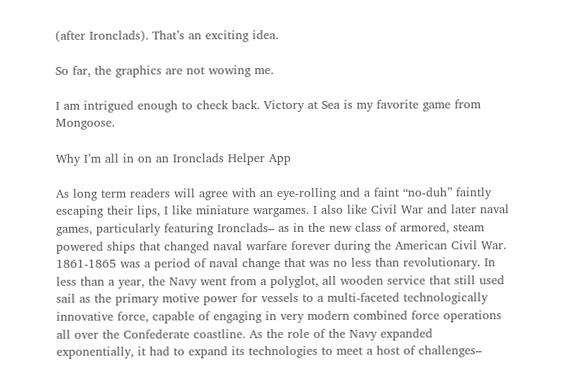(after Ironclads). That’s an exciting idea.

So far, the graphics are not wowing me.

I am intrigued enough to check back. Victory at Sea is my favorite game from Mongoose.

Why I’m all in on an Ironclads Helper App

As long term readers will agree with an eye-rolling and a faint “no-duh” faintly escaping their lips, I like miniature wargames. I also like Civil War and later naval games, particularly featuring Ironclads– as in the new class of armored, steam powered ships that changed naval warfare forever during the American Civil War. 1861-1865 was a period of naval change that was no less than revolutionary. In less than a year, the Navy went from a polyglot, all wooden service that still used sail as the primary motive power for vessels to a multi-faceted technologically innovative force, capable of engaging in very modern combined force operations all over the Confederate coastline. As the role of the Navy expanded exponentially, it had to expand its technologies to meet a host of challenges–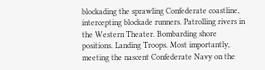blockading the sprawling Confederate coastline, intercepting blockade runners. Patrolling rivers in the Western Theater. Bombarding shore positions. Landing Troops. Most importantly, meeting the nascent Confederate Navy on the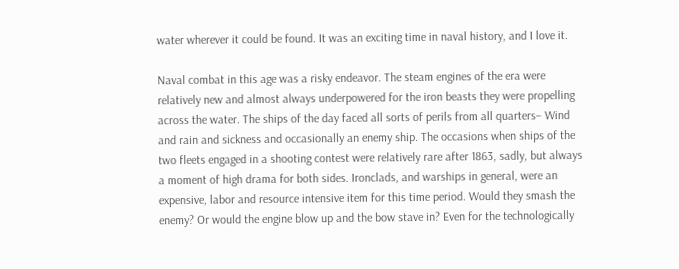water wherever it could be found. It was an exciting time in naval history, and I love it.

Naval combat in this age was a risky endeavor. The steam engines of the era were relatively new and almost always underpowered for the iron beasts they were propelling across the water. The ships of the day faced all sorts of perils from all quarters– Wind and rain and sickness and occasionally an enemy ship. The occasions when ships of the two fleets engaged in a shooting contest were relatively rare after 1863, sadly, but always a moment of high drama for both sides. Ironclads, and warships in general, were an expensive, labor and resource intensive item for this time period. Would they smash the enemy? Or would the engine blow up and the bow stave in? Even for the technologically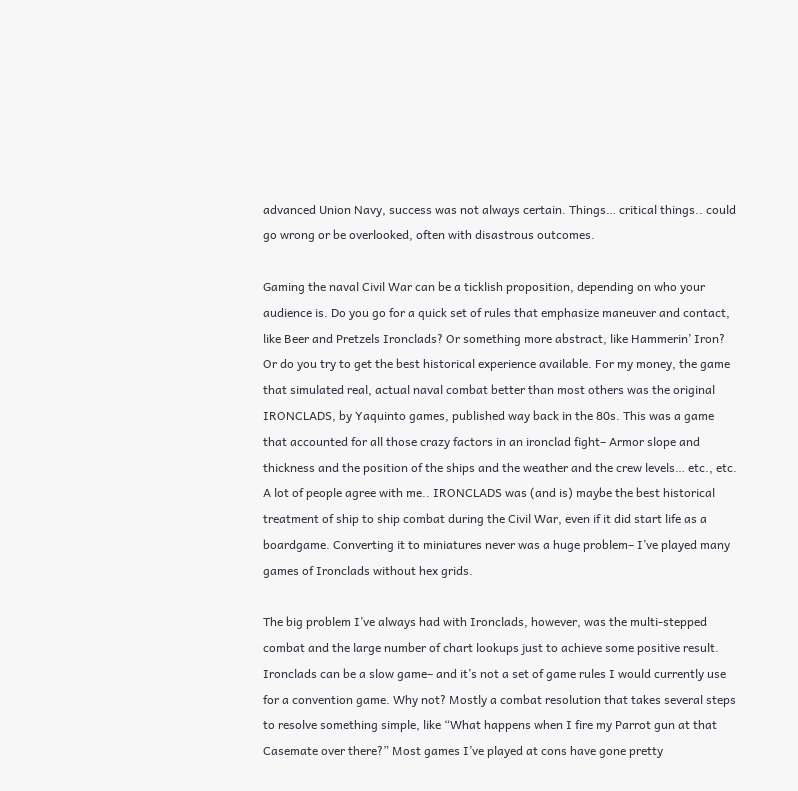advanced Union Navy, success was not always certain. Things… critical things.. could go wrong or be overlooked, often with disastrous outcomes.

Gaming the naval Civil War can be a ticklish proposition, depending on who your audience is. Do you go for a quick set of rules that emphasize maneuver and contact, like Beer and Pretzels Ironclads? Or something more abstract, like Hammerin’ Iron? Or do you try to get the best historical experience available. For my money, the game that simulated real, actual naval combat better than most others was the original IRONCLADS, by Yaquinto games, published way back in the 80s. This was a game that accounted for all those crazy factors in an ironclad fight– Armor slope and thickness and the position of the ships and the weather and the crew levels… etc., etc. A lot of people agree with me.. IRONCLADS was (and is) maybe the best historical treatment of ship to ship combat during the Civil War, even if it did start life as a boardgame. Converting it to miniatures never was a huge problem– I’ve played many games of Ironclads without hex grids.

The big problem I’ve always had with Ironclads, however, was the multi-stepped combat and the large number of chart lookups just to achieve some positive result. Ironclads can be a slow game– and it’s not a set of game rules I would currently use for a convention game. Why not? Mostly a combat resolution that takes several steps to resolve something simple, like “What happens when I fire my Parrot gun at that Casemate over there?” Most games I’ve played at cons have gone pretty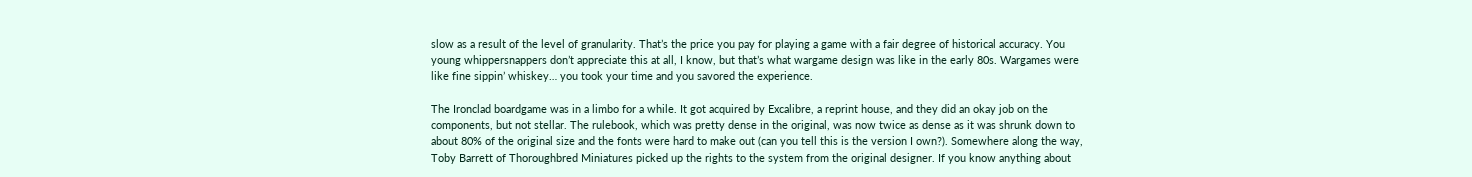slow as a result of the level of granularity. That’s the price you pay for playing a game with a fair degree of historical accuracy. You young whippersnappers don’t appreciate this at all, I know, but that’s what wargame design was like in the early 80s. Wargames were like fine sippin’ whiskey… you took your time and you savored the experience.

The Ironclad boardgame was in a limbo for a while. It got acquired by Excalibre, a reprint house, and they did an okay job on the components, but not stellar. The rulebook, which was pretty dense in the original, was now twice as dense as it was shrunk down to about 80% of the original size and the fonts were hard to make out (can you tell this is the version I own?). Somewhere along the way, Toby Barrett of Thoroughbred Miniatures picked up the rights to the system from the original designer. If you know anything about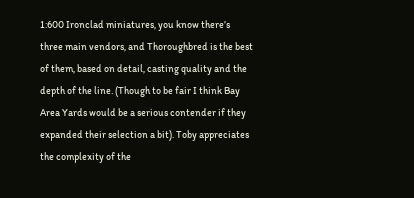1:600 Ironclad miniatures, you know there’s three main vendors, and Thoroughbred is the best of them, based on detail, casting quality and the depth of the line. (Though to be fair I think Bay Area Yards would be a serious contender if they expanded their selection a bit). Toby appreciates the complexity of the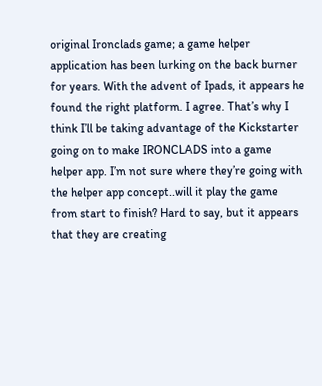original Ironclads game; a game helper application has been lurking on the back burner for years. With the advent of Ipads, it appears he found the right platform. I agree. That’s why I think I’ll be taking advantage of the Kickstarter going on to make IRONCLADS into a game helper app. I’m not sure where they’re going with the helper app concept..will it play the game from start to finish? Hard to say, but it appears that they are creating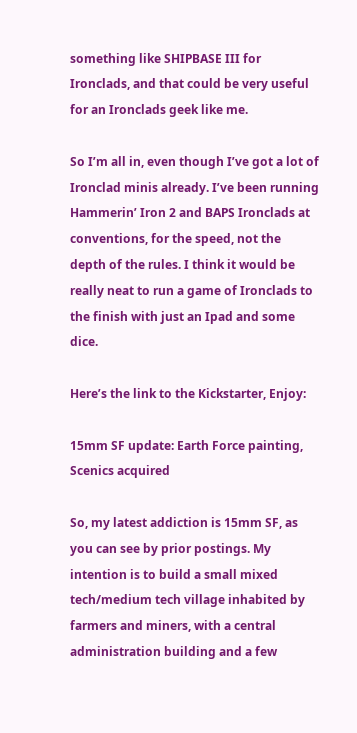something like SHIPBASE III for Ironclads, and that could be very useful for an Ironclads geek like me.

So I’m all in, even though I’ve got a lot of Ironclad minis already. I’ve been running Hammerin’ Iron 2 and BAPS Ironclads at conventions, for the speed, not the depth of the rules. I think it would be really neat to run a game of Ironclads to the finish with just an Ipad and some dice.

Here’s the link to the Kickstarter, Enjoy:

15mm SF update: Earth Force painting, Scenics acquired

So, my latest addiction is 15mm SF, as you can see by prior postings. My intention is to build a small mixed tech/medium tech village inhabited by farmers and miners, with a central administration building and a few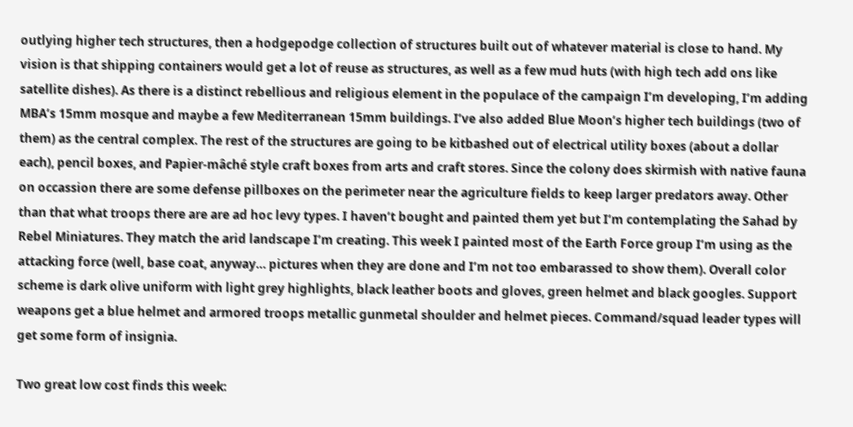outlying higher tech structures, then a hodgepodge collection of structures built out of whatever material is close to hand. My vision is that shipping containers would get a lot of reuse as structures, as well as a few mud huts (with high tech add ons like satellite dishes). As there is a distinct rebellious and religious element in the populace of the campaign I’m developing, I’m adding MBA’s 15mm mosque and maybe a few Mediterranean 15mm buildings. I’ve also added Blue Moon’s higher tech buildings (two of them) as the central complex. The rest of the structures are going to be kitbashed out of electrical utility boxes (about a dollar each), pencil boxes, and Papier-mâché style craft boxes from arts and craft stores. Since the colony does skirmish with native fauna on occassion there are some defense pillboxes on the perimeter near the agriculture fields to keep larger predators away. Other than that what troops there are are ad hoc levy types. I haven’t bought and painted them yet but I’m contemplating the Sahad by Rebel Miniatures. They match the arid landscape I’m creating. This week I painted most of the Earth Force group I’m using as the attacking force (well, base coat, anyway… pictures when they are done and I’m not too embarassed to show them). Overall color scheme is dark olive uniform with light grey highlights, black leather boots and gloves, green helmet and black googles. Support weapons get a blue helmet and armored troops metallic gunmetal shoulder and helmet pieces. Command/squad leader types will get some form of insignia.

Two great low cost finds this week: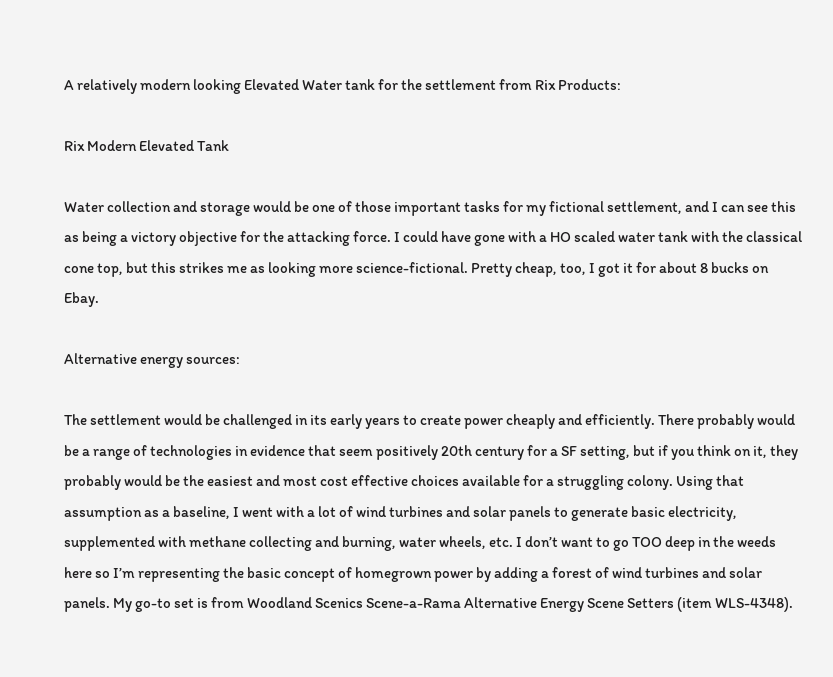A relatively modern looking Elevated Water tank for the settlement from Rix Products:

Rix Modern Elevated Tank

Water collection and storage would be one of those important tasks for my fictional settlement, and I can see this as being a victory objective for the attacking force. I could have gone with a HO scaled water tank with the classical cone top, but this strikes me as looking more science-fictional. Pretty cheap, too, I got it for about 8 bucks on Ebay.

Alternative energy sources:

The settlement would be challenged in its early years to create power cheaply and efficiently. There probably would be a range of technologies in evidence that seem positively 20th century for a SF setting, but if you think on it, they probably would be the easiest and most cost effective choices available for a struggling colony. Using that assumption as a baseline, I went with a lot of wind turbines and solar panels to generate basic electricity, supplemented with methane collecting and burning, water wheels, etc. I don’t want to go TOO deep in the weeds here so I’m representing the basic concept of homegrown power by adding a forest of wind turbines and solar panels. My go-to set is from Woodland Scenics Scene-a-Rama Alternative Energy Scene Setters (item WLS-4348).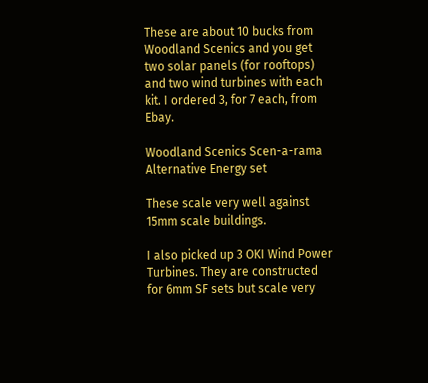These are about 10 bucks from Woodland Scenics and you get two solar panels (for rooftops) and two wind turbines with each kit. I ordered 3, for 7 each, from Ebay.

Woodland Scenics Scen-a-rama Alternative Energy set

These scale very well against 15mm scale buildings.

I also picked up 3 OKI Wind Power Turbines. They are constructed for 6mm SF sets but scale very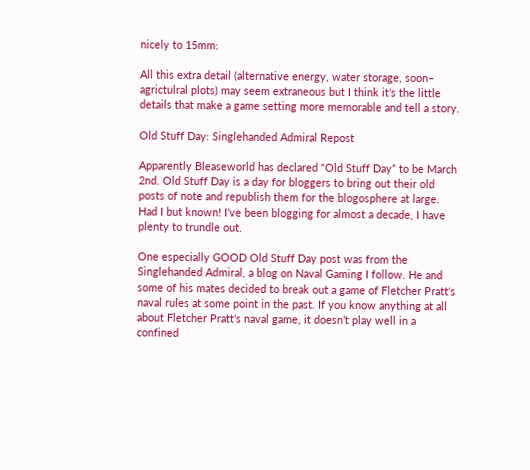nicely to 15mm:

All this extra detail (alternative energy, water storage, soon– agrictulral plots) may seem extraneous but I think it’s the little details that make a game setting more memorable and tell a story.

Old Stuff Day: Singlehanded Admiral Repost

Apparently Bleaseworld has declared “Old Stuff Day” to be March 2nd. Old Stuff Day is a day for bloggers to bring out their old posts of note and republish them for the blogosphere at large. Had I but known! I’ve been blogging for almost a decade, I have plenty to trundle out.

One especially GOOD Old Stuff Day post was from the Singlehanded Admiral, a blog on Naval Gaming I follow. He and some of his mates decided to break out a game of Fletcher Pratt‘s naval rules at some point in the past. If you know anything at all about Fletcher Pratt’s naval game, it doesn’t play well in a confined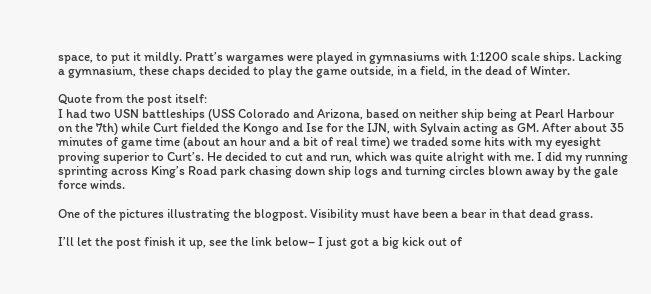space, to put it mildly. Pratt’s wargames were played in gymnasiums with 1:1200 scale ships. Lacking a gymnasium, these chaps decided to play the game outside, in a field, in the dead of Winter.

Quote from the post itself:
I had two USN battleships (USS Colorado and Arizona, based on neither ship being at Pearl Harbour on the 7th) while Curt fielded the Kongo and Ise for the IJN, with Sylvain acting as GM. After about 35 minutes of game time (about an hour and a bit of real time) we traded some hits with my eyesight proving superior to Curt’s. He decided to cut and run, which was quite alright with me. I did my running sprinting across King’s Road park chasing down ship logs and turning circles blown away by the gale force winds.

One of the pictures illustrating the blogpost. Visibility must have been a bear in that dead grass.

I’ll let the post finish it up, see the link below– I just got a big kick out of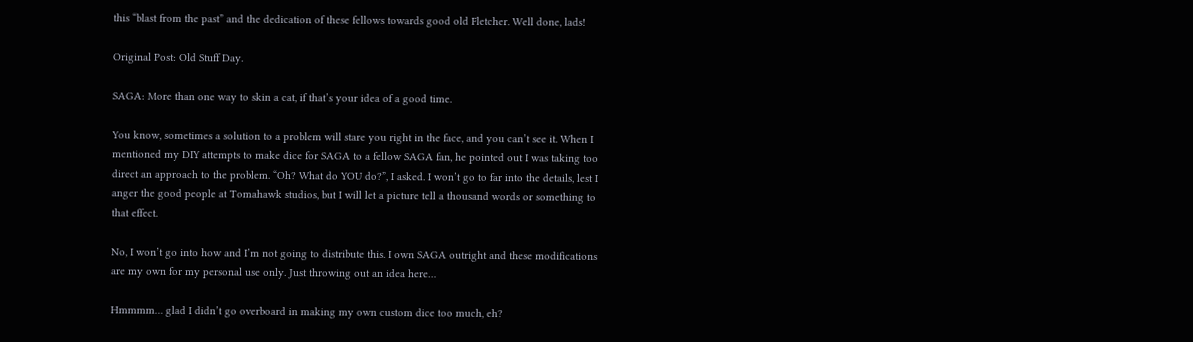this “blast from the past” and the dedication of these fellows towards good old Fletcher. Well done, lads!

Original Post: Old Stuff Day.

SAGA: More than one way to skin a cat, if that’s your idea of a good time.

You know, sometimes a solution to a problem will stare you right in the face, and you can’t see it. When I mentioned my DIY attempts to make dice for SAGA to a fellow SAGA fan, he pointed out I was taking too direct an approach to the problem. “Oh? What do YOU do?”, I asked. I won’t go to far into the details, lest I anger the good people at Tomahawk studios, but I will let a picture tell a thousand words or something to that effect.

No, I won’t go into how and I’m not going to distribute this. I own SAGA outright and these modifications are my own for my personal use only. Just throwing out an idea here…

Hmmmm… glad I didn’t go overboard in making my own custom dice too much, eh?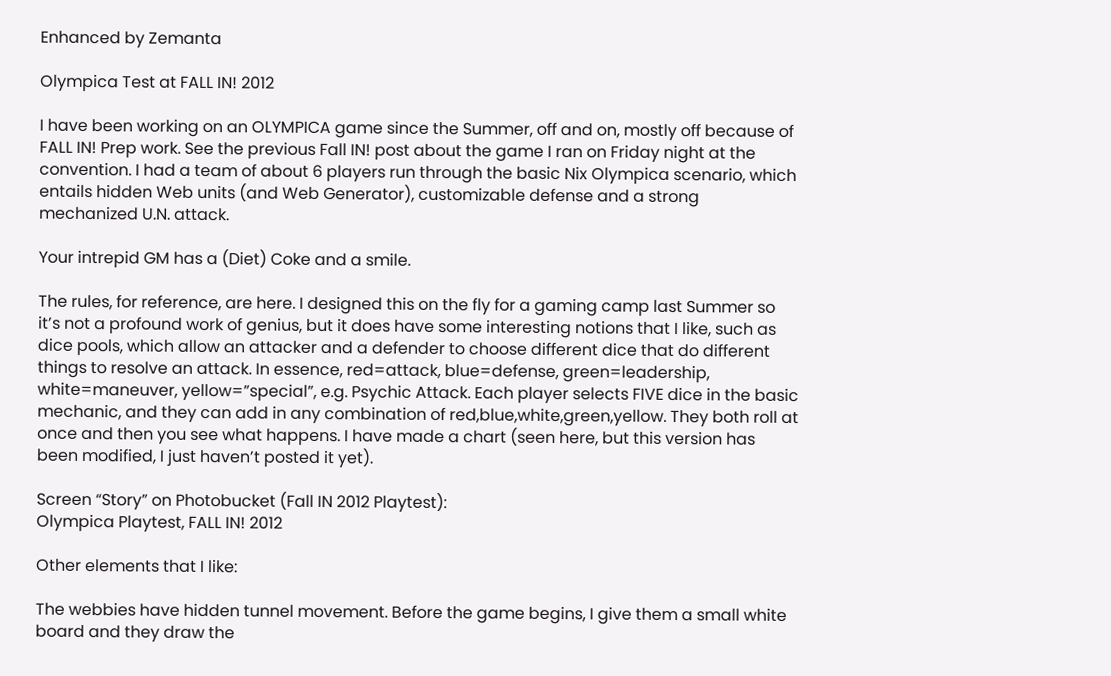Enhanced by Zemanta

Olympica Test at FALL IN! 2012

I have been working on an OLYMPICA game since the Summer, off and on, mostly off because of FALL IN! Prep work. See the previous Fall IN! post about the game I ran on Friday night at the convention. I had a team of about 6 players run through the basic Nix Olympica scenario, which entails hidden Web units (and Web Generator), customizable defense and a strong mechanized U.N. attack.

Your intrepid GM has a (Diet) Coke and a smile.

The rules, for reference, are here. I designed this on the fly for a gaming camp last Summer so it’s not a profound work of genius, but it does have some interesting notions that I like, such as dice pools, which allow an attacker and a defender to choose different dice that do different things to resolve an attack. In essence, red=attack, blue=defense, green=leadership, white=maneuver, yellow=”special”, e.g. Psychic Attack. Each player selects FIVE dice in the basic mechanic, and they can add in any combination of red,blue,white,green,yellow. They both roll at once and then you see what happens. I have made a chart (seen here, but this version has been modified, I just haven’t posted it yet).

Screen “Story” on Photobucket (Fall IN 2012 Playtest):
Olympica Playtest, FALL IN! 2012

Other elements that I like:

The webbies have hidden tunnel movement. Before the game begins, I give them a small white board and they draw the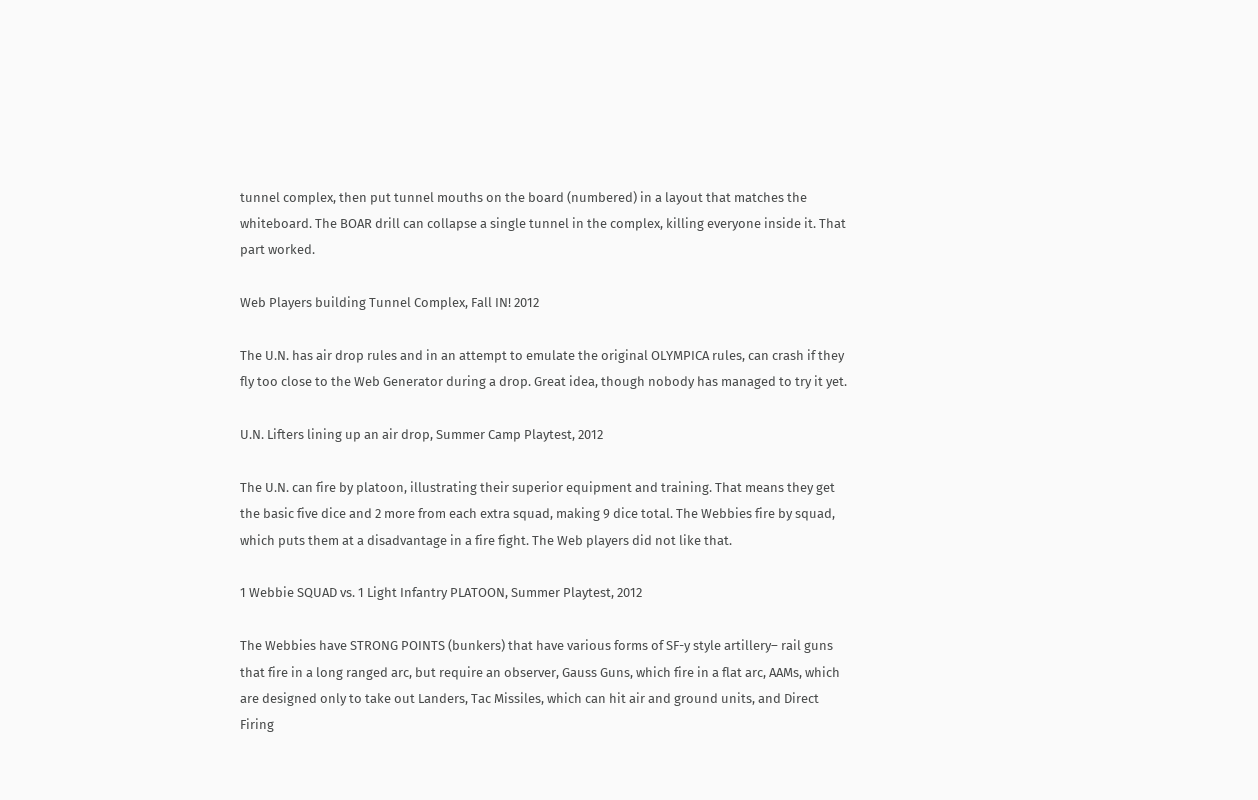tunnel complex, then put tunnel mouths on the board (numbered) in a layout that matches the whiteboard. The BOAR drill can collapse a single tunnel in the complex, killing everyone inside it. That part worked.

Web Players building Tunnel Complex, Fall IN! 2012

The U.N. has air drop rules and in an attempt to emulate the original OLYMPICA rules, can crash if they fly too close to the Web Generator during a drop. Great idea, though nobody has managed to try it yet.

U.N. Lifters lining up an air drop, Summer Camp Playtest, 2012

The U.N. can fire by platoon, illustrating their superior equipment and training. That means they get the basic five dice and 2 more from each extra squad, making 9 dice total. The Webbies fire by squad, which puts them at a disadvantage in a fire fight. The Web players did not like that.

1 Webbie SQUAD vs. 1 Light Infantry PLATOON, Summer Playtest, 2012

The Webbies have STRONG POINTS (bunkers) that have various forms of SF-y style artillery– rail guns that fire in a long ranged arc, but require an observer, Gauss Guns, which fire in a flat arc, AAMs, which are designed only to take out Landers, Tac Missiles, which can hit air and ground units, and Direct Firing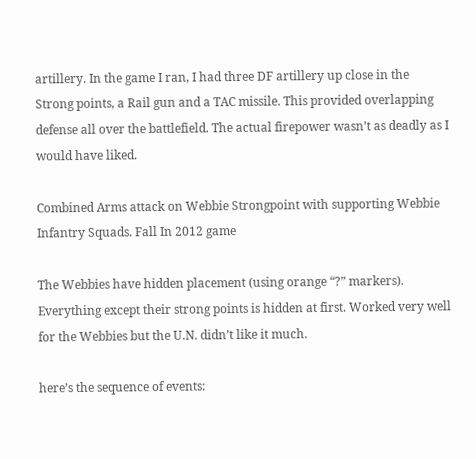artillery. In the game I ran, I had three DF artillery up close in the Strong points, a Rail gun and a TAC missile. This provided overlapping defense all over the battlefield. The actual firepower wasn’t as deadly as I would have liked.

Combined Arms attack on Webbie Strongpoint with supporting Webbie Infantry Squads. Fall In 2012 game

The Webbies have hidden placement (using orange “?” markers). Everything except their strong points is hidden at first. Worked very well for the Webbies but the U.N. didn’t like it much.

here’s the sequence of events: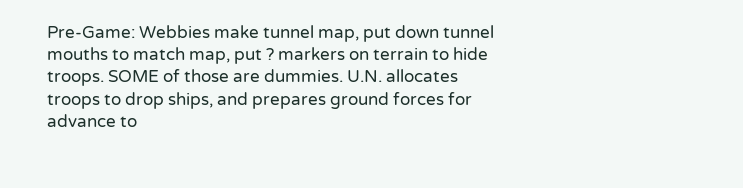Pre-Game: Webbies make tunnel map, put down tunnel mouths to match map, put ? markers on terrain to hide troops. SOME of those are dummies. U.N. allocates troops to drop ships, and prepares ground forces for advance to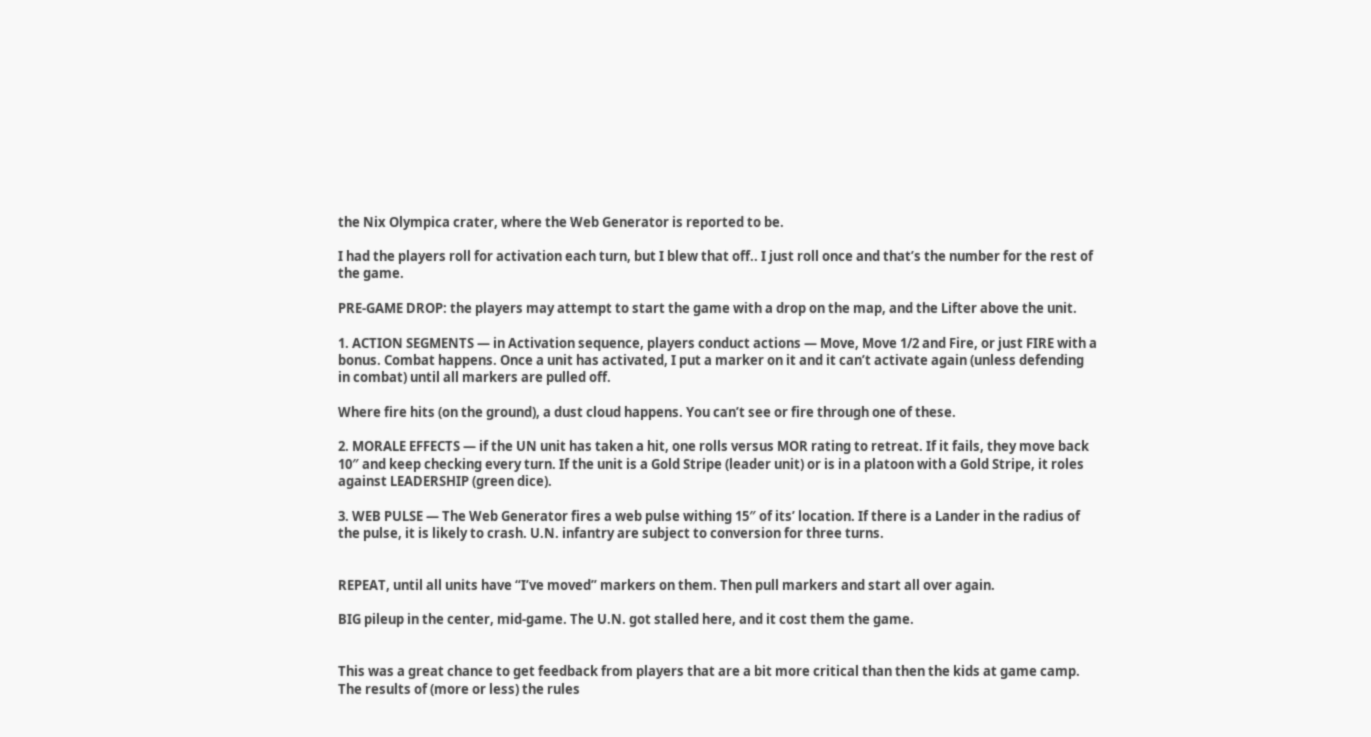the Nix Olympica crater, where the Web Generator is reported to be.

I had the players roll for activation each turn, but I blew that off.. I just roll once and that’s the number for the rest of the game.

PRE-GAME DROP: the players may attempt to start the game with a drop on the map, and the Lifter above the unit.

1. ACTION SEGMENTS — in Activation sequence, players conduct actions — Move, Move 1/2 and Fire, or just FIRE with a bonus. Combat happens. Once a unit has activated, I put a marker on it and it can’t activate again (unless defending in combat) until all markers are pulled off.

Where fire hits (on the ground), a dust cloud happens. You can’t see or fire through one of these.

2. MORALE EFFECTS — if the UN unit has taken a hit, one rolls versus MOR rating to retreat. If it fails, they move back 10″ and keep checking every turn. If the unit is a Gold Stripe (leader unit) or is in a platoon with a Gold Stripe, it roles against LEADERSHIP (green dice).

3. WEB PULSE — The Web Generator fires a web pulse withing 15″ of its’ location. If there is a Lander in the radius of the pulse, it is likely to crash. U.N. infantry are subject to conversion for three turns.


REPEAT, until all units have “I’ve moved” markers on them. Then pull markers and start all over again.

BIG pileup in the center, mid-game. The U.N. got stalled here, and it cost them the game.


This was a great chance to get feedback from players that are a bit more critical than then the kids at game camp. The results of (more or less) the rules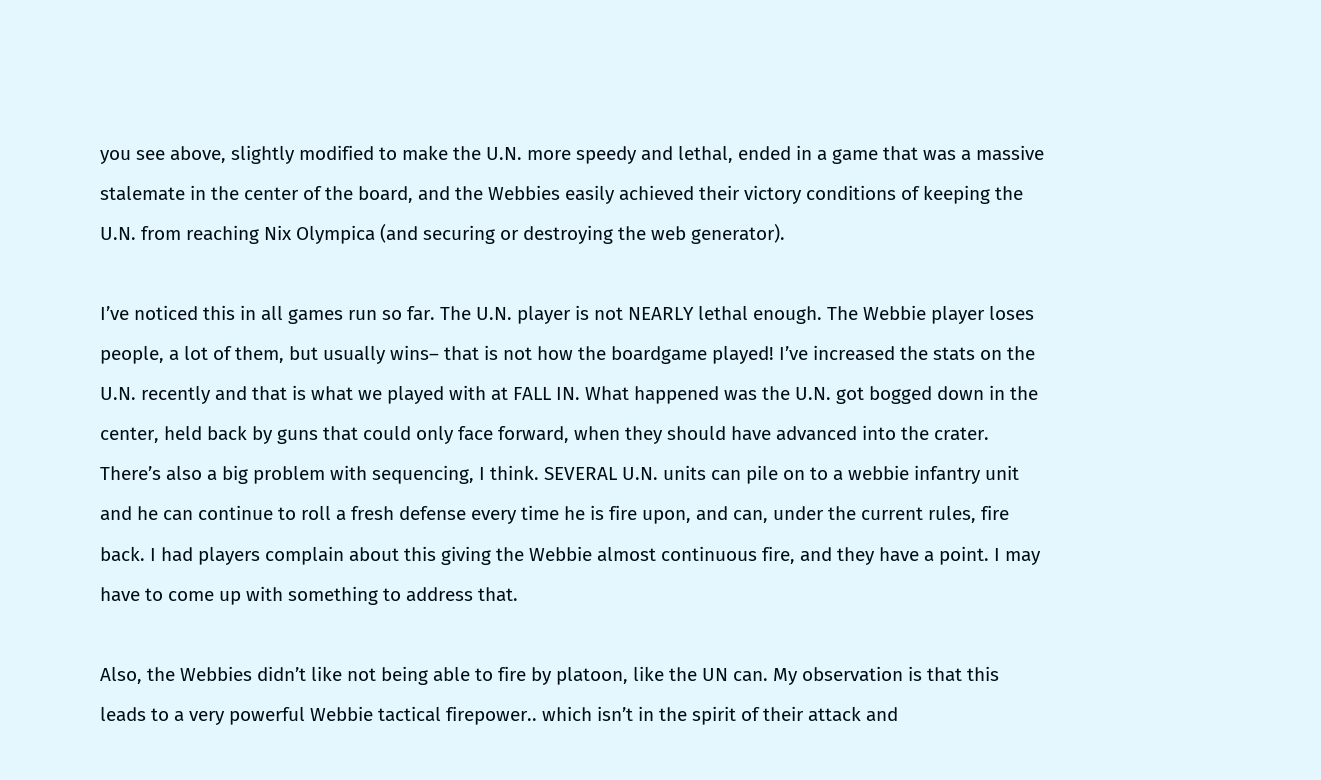you see above, slightly modified to make the U.N. more speedy and lethal, ended in a game that was a massive stalemate in the center of the board, and the Webbies easily achieved their victory conditions of keeping the U.N. from reaching Nix Olympica (and securing or destroying the web generator).

I’ve noticed this in all games run so far. The U.N. player is not NEARLY lethal enough. The Webbie player loses people, a lot of them, but usually wins– that is not how the boardgame played! I’ve increased the stats on the U.N. recently and that is what we played with at FALL IN. What happened was the U.N. got bogged down in the center, held back by guns that could only face forward, when they should have advanced into the crater. There’s also a big problem with sequencing, I think. SEVERAL U.N. units can pile on to a webbie infantry unit and he can continue to roll a fresh defense every time he is fire upon, and can, under the current rules, fire back. I had players complain about this giving the Webbie almost continuous fire, and they have a point. I may have to come up with something to address that.

Also, the Webbies didn’t like not being able to fire by platoon, like the UN can. My observation is that this leads to a very powerful Webbie tactical firepower.. which isn’t in the spirit of their attack and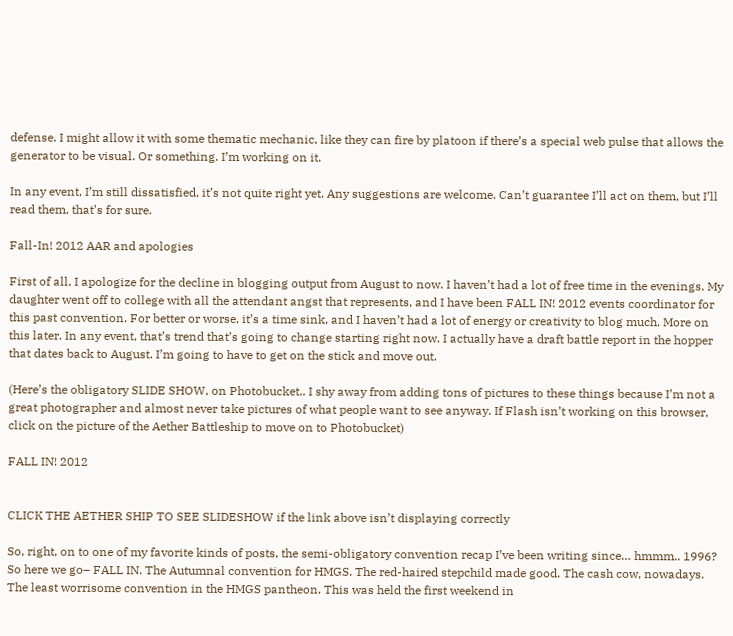defense. I might allow it with some thematic mechanic, like they can fire by platoon if there’s a special web pulse that allows the generator to be visual. Or something. I’m working on it.

In any event, I’m still dissatisfied, it’s not quite right yet. Any suggestions are welcome. Can’t guarantee I’ll act on them, but I’ll read them, that’s for sure.

Fall-In! 2012 AAR and apologies

First of all, I apologize for the decline in blogging output from August to now. I haven’t had a lot of free time in the evenings. My daughter went off to college with all the attendant angst that represents, and I have been FALL IN! 2012 events coordinator for this past convention. For better or worse, it’s a time sink, and I haven’t had a lot of energy or creativity to blog much. More on this later. In any event, that’s trend that’s going to change starting right now. I actually have a draft battle report in the hopper that dates back to August. I’m going to have to get on the stick and move out.

(Here’s the obligatory SLIDE SHOW, on Photobucket.. I shy away from adding tons of pictures to these things because I’m not a great photographer and almost never take pictures of what people want to see anyway. If Flash isn’t working on this browser, click on the picture of the Aether Battleship to move on to Photobucket)

FALL IN! 2012


CLICK THE AETHER SHIP TO SEE SLIDESHOW if the link above isn’t displaying correctly

So, right, on to one of my favorite kinds of posts, the semi-obligatory convention recap I’ve been writing since… hmmm.. 1996? So here we go– FALL IN. The Autumnal convention for HMGS. The red-haired stepchild made good. The cash cow, nowadays. The least worrisome convention in the HMGS pantheon. This was held the first weekend in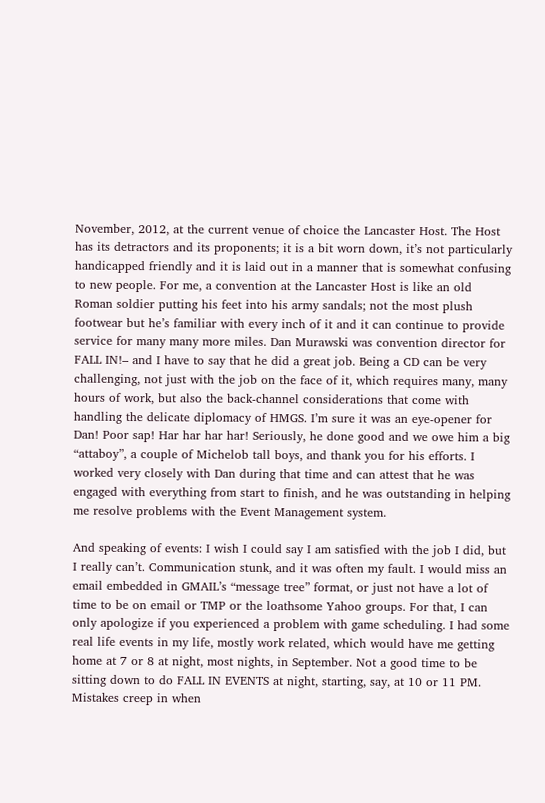November, 2012, at the current venue of choice the Lancaster Host. The Host has its detractors and its proponents; it is a bit worn down, it’s not particularly handicapped friendly and it is laid out in a manner that is somewhat confusing to new people. For me, a convention at the Lancaster Host is like an old Roman soldier putting his feet into his army sandals; not the most plush footwear but he’s familiar with every inch of it and it can continue to provide service for many many more miles. Dan Murawski was convention director for FALL IN!– and I have to say that he did a great job. Being a CD can be very challenging, not just with the job on the face of it, which requires many, many hours of work, but also the back-channel considerations that come with handling the delicate diplomacy of HMGS. I’m sure it was an eye-opener for Dan! Poor sap! Har har har har! Seriously, he done good and we owe him a big “attaboy”, a couple of Michelob tall boys, and thank you for his efforts. I worked very closely with Dan during that time and can attest that he was engaged with everything from start to finish, and he was outstanding in helping me resolve problems with the Event Management system.

And speaking of events: I wish I could say I am satisfied with the job I did, but I really can’t. Communication stunk, and it was often my fault. I would miss an email embedded in GMAIL’s “message tree” format, or just not have a lot of time to be on email or TMP or the loathsome Yahoo groups. For that, I can only apologize if you experienced a problem with game scheduling. I had some real life events in my life, mostly work related, which would have me getting home at 7 or 8 at night, most nights, in September. Not a good time to be sitting down to do FALL IN EVENTS at night, starting, say, at 10 or 11 PM. Mistakes creep in when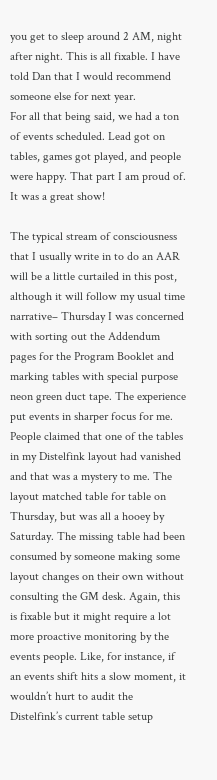you get to sleep around 2 AM, night after night. This is all fixable. I have told Dan that I would recommend someone else for next year.
For all that being said, we had a ton of events scheduled. Lead got on tables, games got played, and people were happy. That part I am proud of. It was a great show!

The typical stream of consciousness that I usually write in to do an AAR will be a little curtailed in this post, although it will follow my usual time narrative– Thursday I was concerned with sorting out the Addendum pages for the Program Booklet and marking tables with special purpose neon green duct tape. The experience put events in sharper focus for me. People claimed that one of the tables in my Distelfink layout had vanished and that was a mystery to me. The layout matched table for table on Thursday, but was all a hooey by Saturday. The missing table had been consumed by someone making some layout changes on their own without consulting the GM desk. Again, this is fixable but it might require a lot more proactive monitoring by the events people. Like, for instance, if an events shift hits a slow moment, it wouldn’t hurt to audit the Distelfink’s current table setup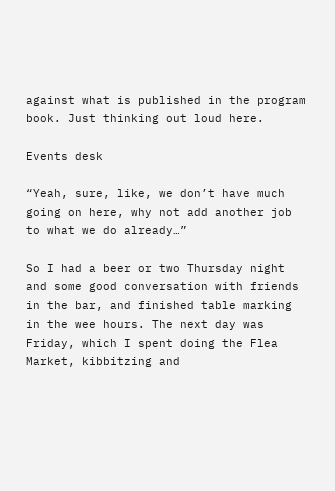against what is published in the program book. Just thinking out loud here.

Events desk

“Yeah, sure, like, we don’t have much going on here, why not add another job to what we do already…”

So I had a beer or two Thursday night and some good conversation with friends in the bar, and finished table marking in the wee hours. The next day was Friday, which I spent doing the Flea Market, kibbitzing and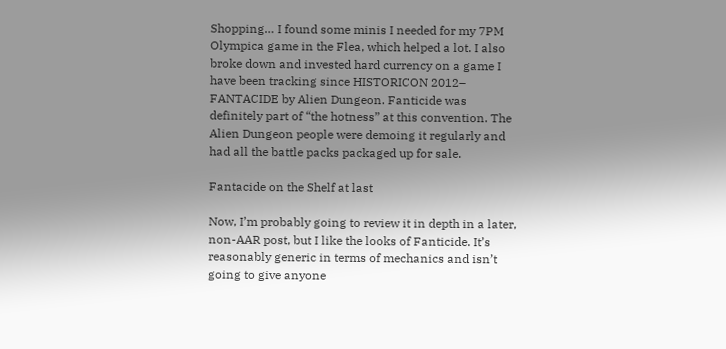Shopping… I found some minis I needed for my 7PM Olympica game in the Flea, which helped a lot. I also broke down and invested hard currency on a game I have been tracking since HISTORICON 2012– FANTACIDE by Alien Dungeon. Fanticide was definitely part of “the hotness” at this convention. The Alien Dungeon people were demoing it regularly and had all the battle packs packaged up for sale.

Fantacide on the Shelf at last

Now, I’m probably going to review it in depth in a later, non-AAR post, but I like the looks of Fanticide. It’s reasonably generic in terms of mechanics and isn’t going to give anyone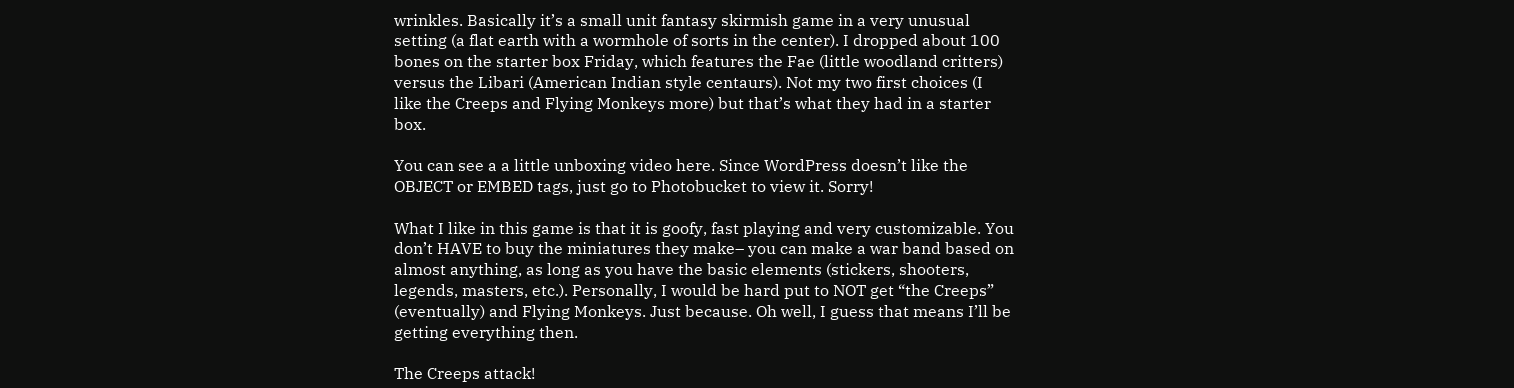wrinkles. Basically it’s a small unit fantasy skirmish game in a very unusual setting (a flat earth with a wormhole of sorts in the center). I dropped about 100 bones on the starter box Friday, which features the Fae (little woodland critters) versus the Libari (American Indian style centaurs). Not my two first choices (I like the Creeps and Flying Monkeys more) but that’s what they had in a starter box.

You can see a a little unboxing video here. Since WordPress doesn’t like the OBJECT or EMBED tags, just go to Photobucket to view it. Sorry!

What I like in this game is that it is goofy, fast playing and very customizable. You don’t HAVE to buy the miniatures they make– you can make a war band based on almost anything, as long as you have the basic elements (stickers, shooters, legends, masters, etc.). Personally, I would be hard put to NOT get “the Creeps” (eventually) and Flying Monkeys. Just because. Oh well, I guess that means I’ll be getting everything then.

The Creeps attack!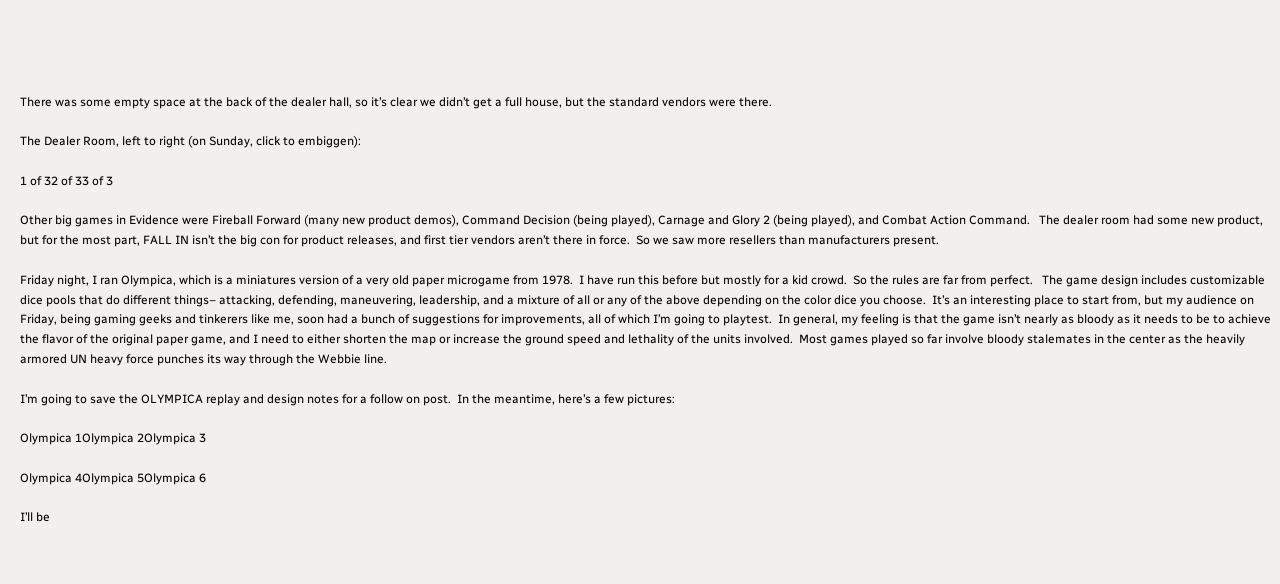There was some empty space at the back of the dealer hall, so it’s clear we didn’t get a full house, but the standard vendors were there.

The Dealer Room, left to right (on Sunday, click to embiggen):

1 of 32 of 33 of 3

Other big games in Evidence were Fireball Forward (many new product demos), Command Decision (being played), Carnage and Glory 2 (being played), and Combat Action Command.   The dealer room had some new product, but for the most part, FALL IN isn’t the big con for product releases, and first tier vendors aren’t there in force.  So we saw more resellers than manufacturers present.

Friday night, I ran Olympica, which is a miniatures version of a very old paper microgame from 1978.  I have run this before but mostly for a kid crowd.  So the rules are far from perfect.   The game design includes customizable dice pools that do different things– attacking, defending, maneuvering, leadership, and a mixture of all or any of the above depending on the color dice you choose.  It’s an interesting place to start from, but my audience on Friday, being gaming geeks and tinkerers like me, soon had a bunch of suggestions for improvements, all of which I’m going to playtest.  In general, my feeling is that the game isn’t nearly as bloody as it needs to be to achieve the flavor of the original paper game, and I need to either shorten the map or increase the ground speed and lethality of the units involved.  Most games played so far involve bloody stalemates in the center as the heavily  armored UN heavy force punches its way through the Webbie line.

I’m going to save the OLYMPICA replay and design notes for a follow on post.  In the meantime, here’s a few pictures:

Olympica 1Olympica 2Olympica 3

Olympica 4Olympica 5Olympica 6

I’ll be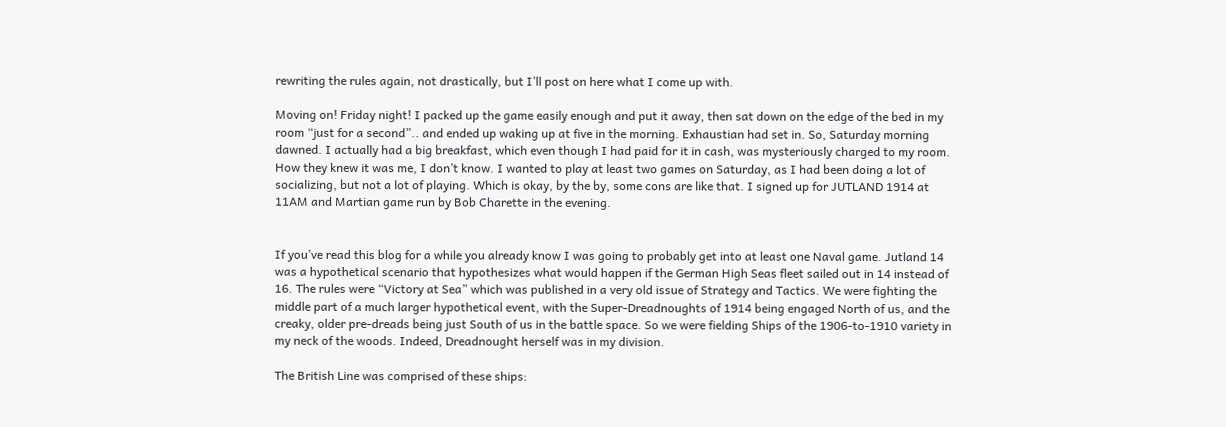rewriting the rules again, not drastically, but I’ll post on here what I come up with.

Moving on! Friday night! I packed up the game easily enough and put it away, then sat down on the edge of the bed in my room “just for a second”.. and ended up waking up at five in the morning. Exhaustian had set in. So, Saturday morning dawned. I actually had a big breakfast, which even though I had paid for it in cash, was mysteriously charged to my room. How they knew it was me, I don’t know. I wanted to play at least two games on Saturday, as I had been doing a lot of socializing, but not a lot of playing. Which is okay, by the by, some cons are like that. I signed up for JUTLAND 1914 at 11AM and Martian game run by Bob Charette in the evening.


If you’ve read this blog for a while you already know I was going to probably get into at least one Naval game. Jutland 14 was a hypothetical scenario that hypothesizes what would happen if the German High Seas fleet sailed out in 14 instead of 16. The rules were “Victory at Sea” which was published in a very old issue of Strategy and Tactics. We were fighting the middle part of a much larger hypothetical event, with the Super-Dreadnoughts of 1914 being engaged North of us, and the creaky, older pre-dreads being just South of us in the battle space. So we were fielding Ships of the 1906-to-1910 variety in my neck of the woods. Indeed, Dreadnought herself was in my division.

The British Line was comprised of these ships: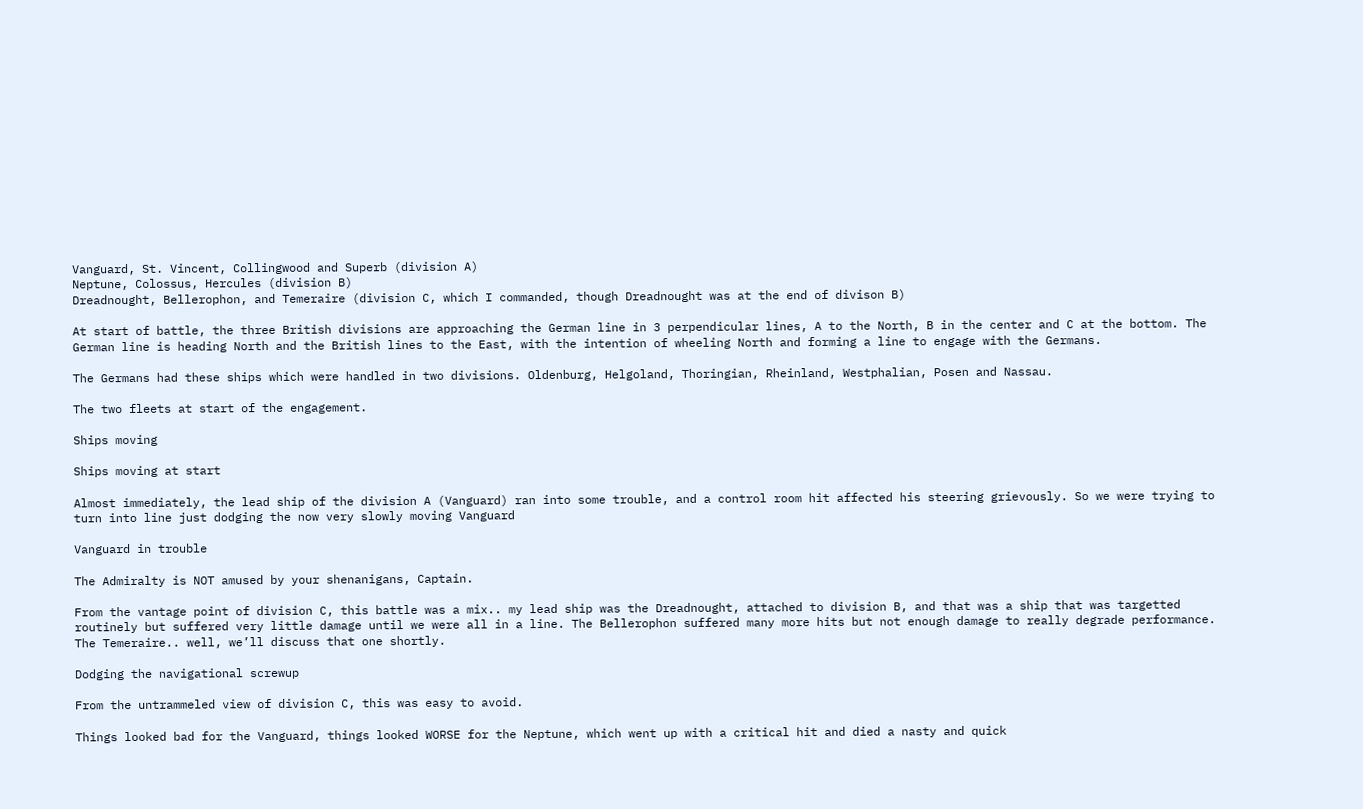Vanguard, St. Vincent, Collingwood and Superb (division A)
Neptune, Colossus, Hercules (division B)
Dreadnought, Bellerophon, and Temeraire (division C, which I commanded, though Dreadnought was at the end of divison B)

At start of battle, the three British divisions are approaching the German line in 3 perpendicular lines, A to the North, B in the center and C at the bottom. The German line is heading North and the British lines to the East, with the intention of wheeling North and forming a line to engage with the Germans.

The Germans had these ships which were handled in two divisions. Oldenburg, Helgoland, Thoringian, Rheinland, Westphalian, Posen and Nassau.

The two fleets at start of the engagement.

Ships moving

Ships moving at start

Almost immediately, the lead ship of the division A (Vanguard) ran into some trouble, and a control room hit affected his steering grievously. So we were trying to turn into line just dodging the now very slowly moving Vanguard

Vanguard in trouble

The Admiralty is NOT amused by your shenanigans, Captain.

From the vantage point of division C, this battle was a mix.. my lead ship was the Dreadnought, attached to division B, and that was a ship that was targetted routinely but suffered very little damage until we were all in a line. The Bellerophon suffered many more hits but not enough damage to really degrade performance. The Temeraire.. well, we’ll discuss that one shortly.

Dodging the navigational screwup

From the untrammeled view of division C, this was easy to avoid.

Things looked bad for the Vanguard, things looked WORSE for the Neptune, which went up with a critical hit and died a nasty and quick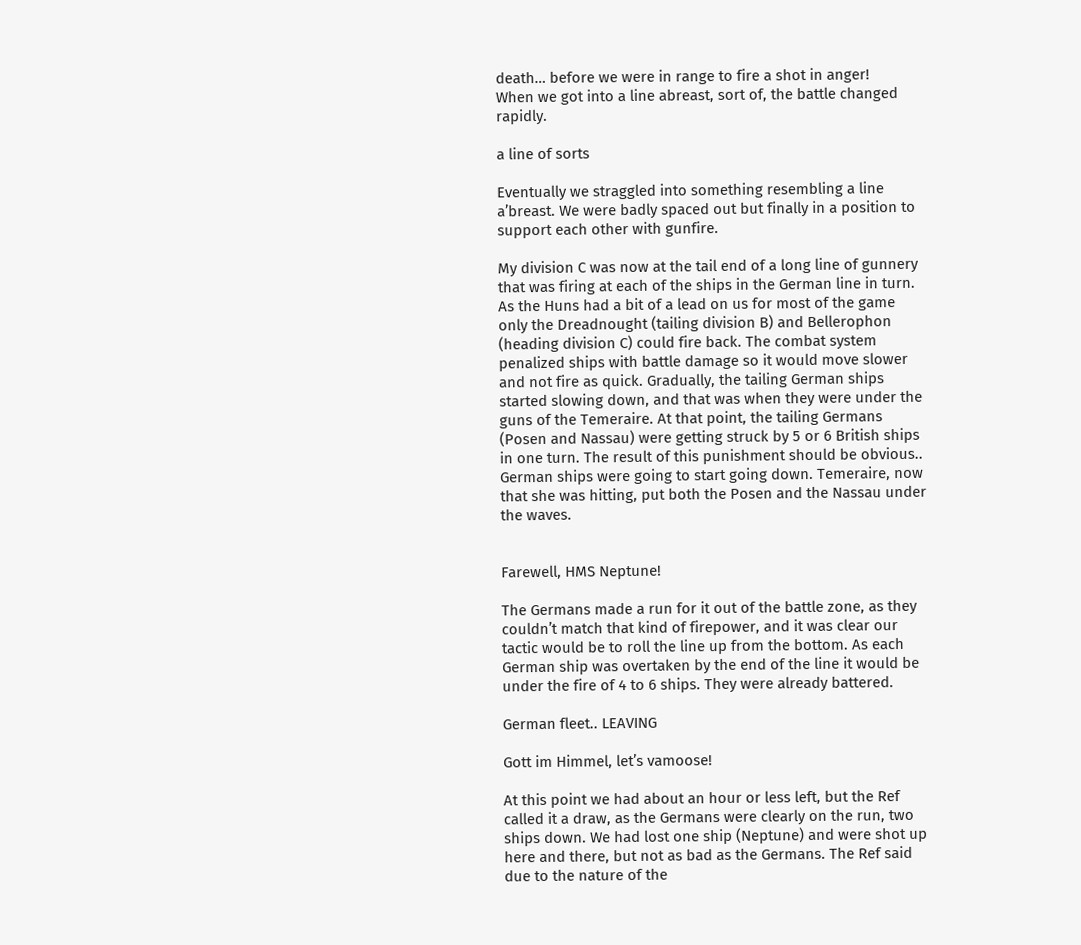death… before we were in range to fire a shot in anger!
When we got into a line abreast, sort of, the battle changed rapidly.

a line of sorts

Eventually we straggled into something resembling a line a’breast. We were badly spaced out but finally in a position to support each other with gunfire.

My division C was now at the tail end of a long line of gunnery that was firing at each of the ships in the German line in turn. As the Huns had a bit of a lead on us for most of the game only the Dreadnought (tailing division B) and Bellerophon (heading division C) could fire back. The combat system penalized ships with battle damage so it would move slower and not fire as quick. Gradually, the tailing German ships started slowing down, and that was when they were under the guns of the Temeraire. At that point, the tailing Germans (Posen and Nassau) were getting struck by 5 or 6 British ships in one turn. The result of this punishment should be obvious.. German ships were going to start going down. Temeraire, now that she was hitting, put both the Posen and the Nassau under the waves.


Farewell, HMS Neptune!

The Germans made a run for it out of the battle zone, as they couldn’t match that kind of firepower, and it was clear our tactic would be to roll the line up from the bottom. As each German ship was overtaken by the end of the line it would be under the fire of 4 to 6 ships. They were already battered.

German fleet.. LEAVING

Gott im Himmel, let’s vamoose!

At this point we had about an hour or less left, but the Ref called it a draw, as the Germans were clearly on the run, two ships down. We had lost one ship (Neptune) and were shot up here and there, but not as bad as the Germans. The Ref said due to the nature of the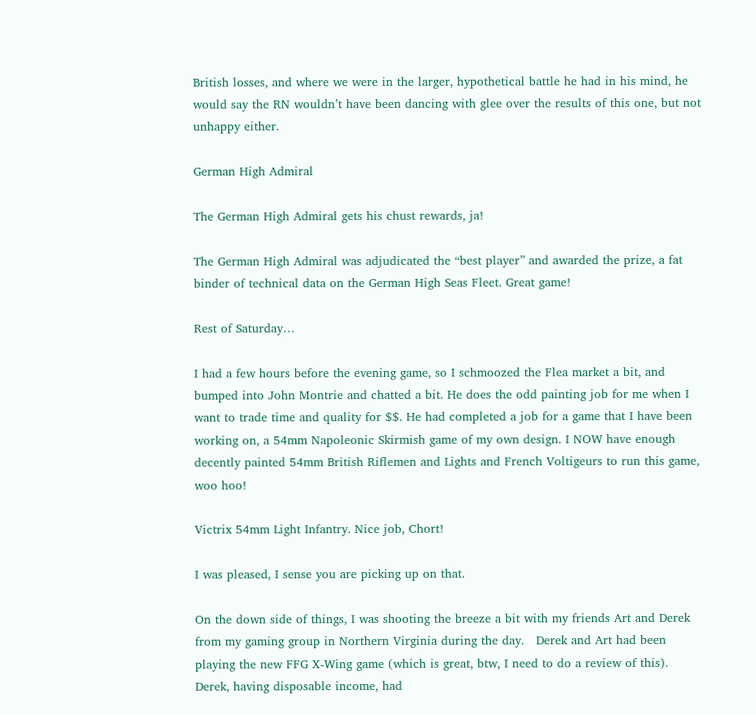British losses, and where we were in the larger, hypothetical battle he had in his mind, he would say the RN wouldn’t have been dancing with glee over the results of this one, but not unhappy either.

German High Admiral

The German High Admiral gets his chust rewards, ja!

The German High Admiral was adjudicated the “best player” and awarded the prize, a fat binder of technical data on the German High Seas Fleet. Great game!

Rest of Saturday…

I had a few hours before the evening game, so I schmoozed the Flea market a bit, and bumped into John Montrie and chatted a bit. He does the odd painting job for me when I want to trade time and quality for $$. He had completed a job for a game that I have been working on, a 54mm Napoleonic Skirmish game of my own design. I NOW have enough decently painted 54mm British Riflemen and Lights and French Voltigeurs to run this game, woo hoo!

Victrix 54mm Light Infantry. Nice job, Chort!

I was pleased, I sense you are picking up on that.

On the down side of things, I was shooting the breeze a bit with my friends Art and Derek from my gaming group in Northern Virginia during the day.   Derek and Art had been playing the new FFG X-Wing game (which is great, btw, I need to do a review of this).  Derek, having disposable income, had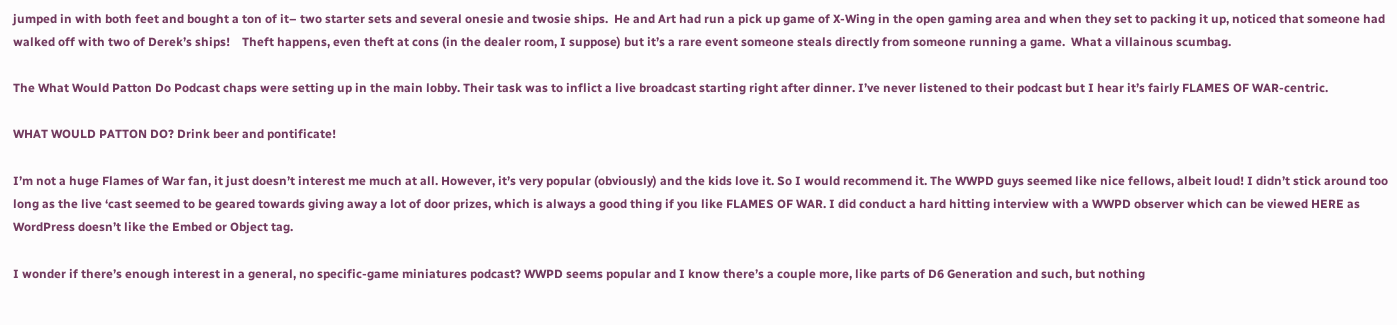jumped in with both feet and bought a ton of it– two starter sets and several onesie and twosie ships.  He and Art had run a pick up game of X-Wing in the open gaming area and when they set to packing it up, noticed that someone had walked off with two of Derek’s ships!    Theft happens, even theft at cons (in the dealer room, I suppose) but it’s a rare event someone steals directly from someone running a game.  What a villainous scumbag.

The What Would Patton Do Podcast chaps were setting up in the main lobby. Their task was to inflict a live broadcast starting right after dinner. I’ve never listened to their podcast but I hear it’s fairly FLAMES OF WAR-centric.

WHAT WOULD PATTON DO? Drink beer and pontificate!

I’m not a huge Flames of War fan, it just doesn’t interest me much at all. However, it’s very popular (obviously) and the kids love it. So I would recommend it. The WWPD guys seemed like nice fellows, albeit loud! I didn’t stick around too long as the live ‘cast seemed to be geared towards giving away a lot of door prizes, which is always a good thing if you like FLAMES OF WAR. I did conduct a hard hitting interview with a WWPD observer which can be viewed HERE as WordPress doesn’t like the Embed or Object tag.

I wonder if there’s enough interest in a general, no specific-game miniatures podcast? WWPD seems popular and I know there’s a couple more, like parts of D6 Generation and such, but nothing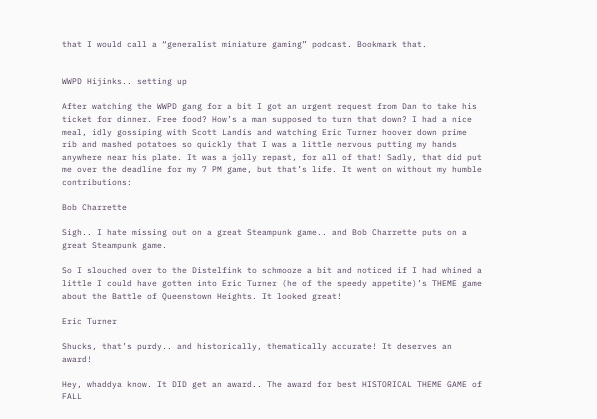that I would call a “generalist miniature gaming” podcast. Bookmark that.


WWPD Hijinks.. setting up

After watching the WWPD gang for a bit I got an urgent request from Dan to take his ticket for dinner. Free food? How’s a man supposed to turn that down? I had a nice meal, idly gossiping with Scott Landis and watching Eric Turner hoover down prime rib and mashed potatoes so quickly that I was a little nervous putting my hands anywhere near his plate. It was a jolly repast, for all of that! Sadly, that did put me over the deadline for my 7 PM game, but that’s life. It went on without my humble contributions:

Bob Charrette

Sigh.. I hate missing out on a great Steampunk game.. and Bob Charrette puts on a great Steampunk game.

So I slouched over to the Distelfink to schmooze a bit and noticed if I had whined a little I could have gotten into Eric Turner (he of the speedy appetite)’s THEME game about the Battle of Queenstown Heights. It looked great!

Eric Turner

Shucks, that’s purdy.. and historically, thematically accurate! It deserves an award!

Hey, whaddya know. It DID get an award.. The award for best HISTORICAL THEME GAME of FALL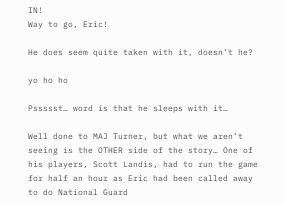IN!
Way to go, Eric!

He does seem quite taken with it, doesn’t he?

yo ho ho

Pssssst… word is that he sleeps with it…

Well done to MAJ Turner, but what we aren’t seeing is the OTHER side of the story… One of his players, Scott Landis, had to run the game for half an hour as Eric had been called away to do National Guard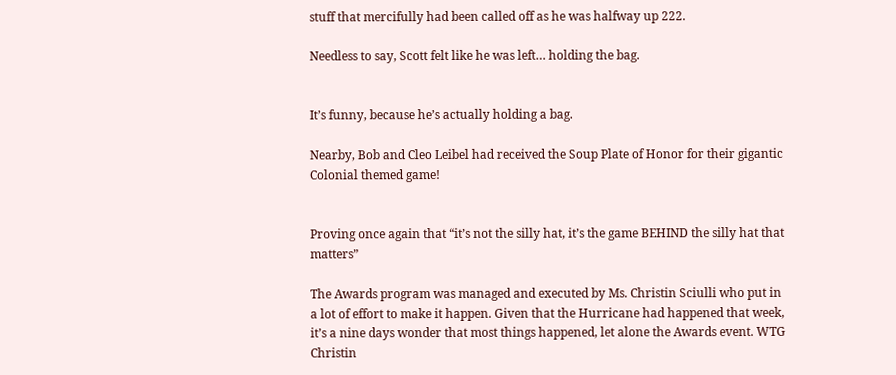stuff that mercifully had been called off as he was halfway up 222.

Needless to say, Scott felt like he was left… holding the bag.


It’s funny, because he’s actually holding a bag.

Nearby, Bob and Cleo Leibel had received the Soup Plate of Honor for their gigantic Colonial themed game!


Proving once again that “it’s not the silly hat, it’s the game BEHIND the silly hat that matters”

The Awards program was managed and executed by Ms. Christin Sciulli who put in a lot of effort to make it happen. Given that the Hurricane had happened that week, it’s a nine days wonder that most things happened, let alone the Awards event. WTG Christin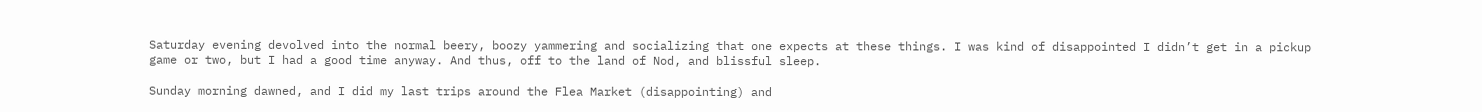Saturday evening devolved into the normal beery, boozy yammering and socializing that one expects at these things. I was kind of disappointed I didn’t get in a pickup game or two, but I had a good time anyway. And thus, off to the land of Nod, and blissful sleep.

Sunday morning dawned, and I did my last trips around the Flea Market (disappointing) and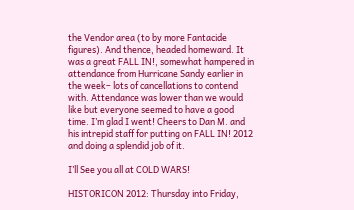the Vendor area (to by more Fantacide figures). And thence, headed homeward. It was a great FALL IN!, somewhat hampered in attendance from Hurricane Sandy earlier in the week– lots of cancellations to contend with. Attendance was lower than we would like but everyone seemed to have a good time. I’m glad I went! Cheers to Dan M. and his intrepid staff for putting on FALL IN! 2012 and doing a splendid job of it.

I’ll See you all at COLD WARS!

HISTORICON 2012: Thursday into Friday,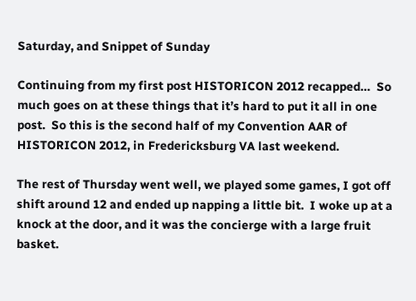Saturday, and Snippet of Sunday

Continuing from my first post HISTORICON 2012 recapped…  So much goes on at these things that it’s hard to put it all in one post.  So this is the second half of my Convention AAR of HISTORICON 2012, in Fredericksburg VA last weekend.

The rest of Thursday went well, we played some games, I got off shift around 12 and ended up napping a little bit.  I woke up at a knock at the door, and it was the concierge with a large fruit basket.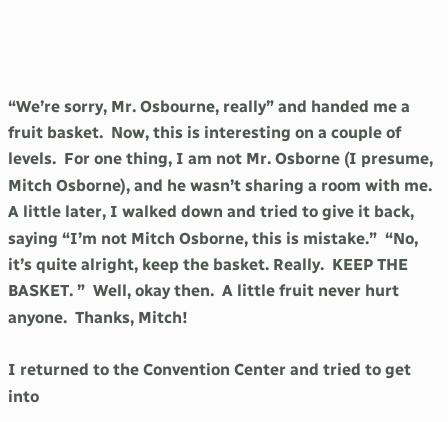“We’re sorry, Mr. Osbourne, really” and handed me a fruit basket.  Now, this is interesting on a couple of levels.  For one thing, I am not Mr. Osborne (I presume, Mitch Osborne), and he wasn’t sharing a room with me.  A little later, I walked down and tried to give it back, saying “I’m not Mitch Osborne, this is mistake.”  “No, it’s quite alright, keep the basket. Really.  KEEP THE BASKET. ”  Well, okay then.  A little fruit never hurt anyone.  Thanks, Mitch!

I returned to the Convention Center and tried to get into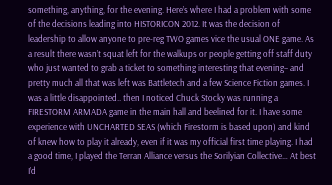something, anything, for the evening. Here’s where I had a problem with some of the decisions leading into HISTORICON 2012. It was the decision of leadership to allow anyone to pre-reg TWO games vice the usual ONE game. As a result there wasn’t squat left for the walkups or people getting off staff duty who just wanted to grab a ticket to something interesting that evening– and pretty much all that was left was Battletech and a few Science Fiction games. I was a little disappointed.. then I noticed Chuck Stocky was running a FIRESTORM ARMADA game in the main hall and beelined for it. I have some experience with UNCHARTED SEAS (which Firestorm is based upon) and kind of knew how to play it already, even if it was my official first time playing. I had a good time, I played the Terran Alliance versus the Sorilyian Collective… At best I’d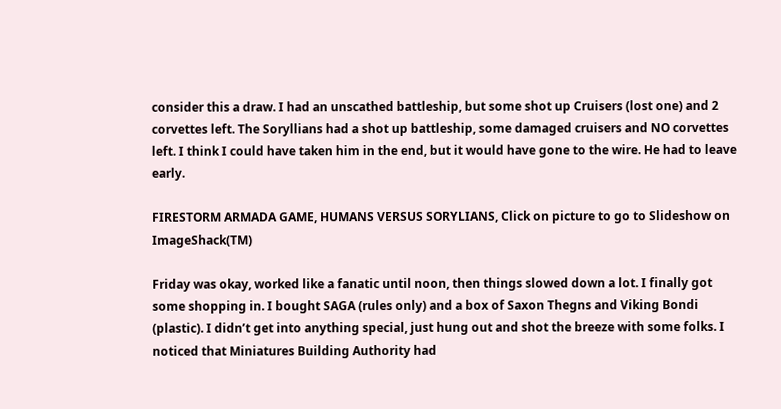consider this a draw. I had an unscathed battleship, but some shot up Cruisers (lost one) and 2 corvettes left. The Soryllians had a shot up battleship, some damaged cruisers and NO corvettes left. I think I could have taken him in the end, but it would have gone to the wire. He had to leave early.

FIRESTORM ARMADA GAME, HUMANS VERSUS SORYLIANS, Click on picture to go to Slideshow on ImageShack(TM)

Friday was okay, worked like a fanatic until noon, then things slowed down a lot. I finally got some shopping in. I bought SAGA (rules only) and a box of Saxon Thegns and Viking Bondi (plastic). I didn’t get into anything special, just hung out and shot the breeze with some folks. I noticed that Miniatures Building Authority had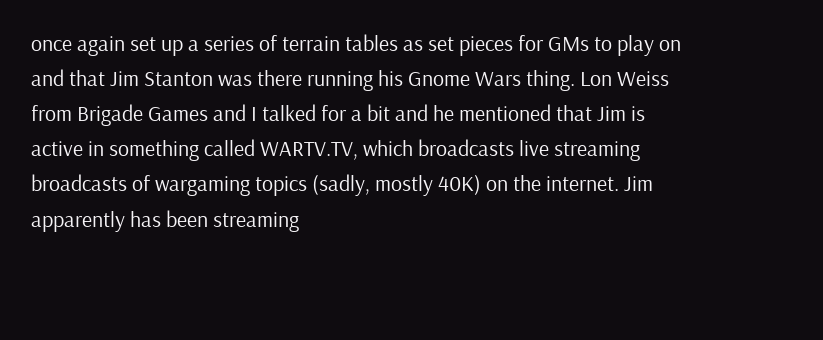once again set up a series of terrain tables as set pieces for GMs to play on and that Jim Stanton was there running his Gnome Wars thing. Lon Weiss from Brigade Games and I talked for a bit and he mentioned that Jim is active in something called WARTV.TV, which broadcasts live streaming broadcasts of wargaming topics (sadly, mostly 40K) on the internet. Jim apparently has been streaming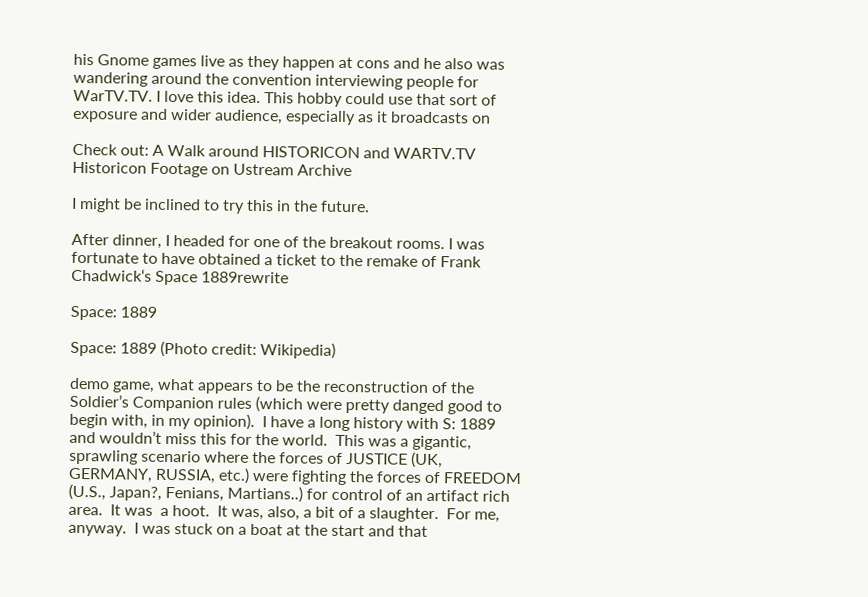his Gnome games live as they happen at cons and he also was wandering around the convention interviewing people for WarTV.TV. I love this idea. This hobby could use that sort of exposure and wider audience, especially as it broadcasts on

Check out: A Walk around HISTORICON and WARTV.TV Historicon Footage on Ustream Archive

I might be inclined to try this in the future.

After dinner, I headed for one of the breakout rooms. I was fortunate to have obtained a ticket to the remake of Frank Chadwick‘s Space 1889rewrite

Space: 1889

Space: 1889 (Photo credit: Wikipedia)

demo game, what appears to be the reconstruction of the Soldier’s Companion rules (which were pretty danged good to begin with, in my opinion).  I have a long history with S: 1889 and wouldn’t miss this for the world.  This was a gigantic, sprawling scenario where the forces of JUSTICE (UK, GERMANY, RUSSIA, etc.) were fighting the forces of FREEDOM (U.S., Japan?, Fenians, Martians..) for control of an artifact rich area.  It was  a hoot.  It was, also, a bit of a slaughter.  For me, anyway.  I was stuck on a boat at the start and that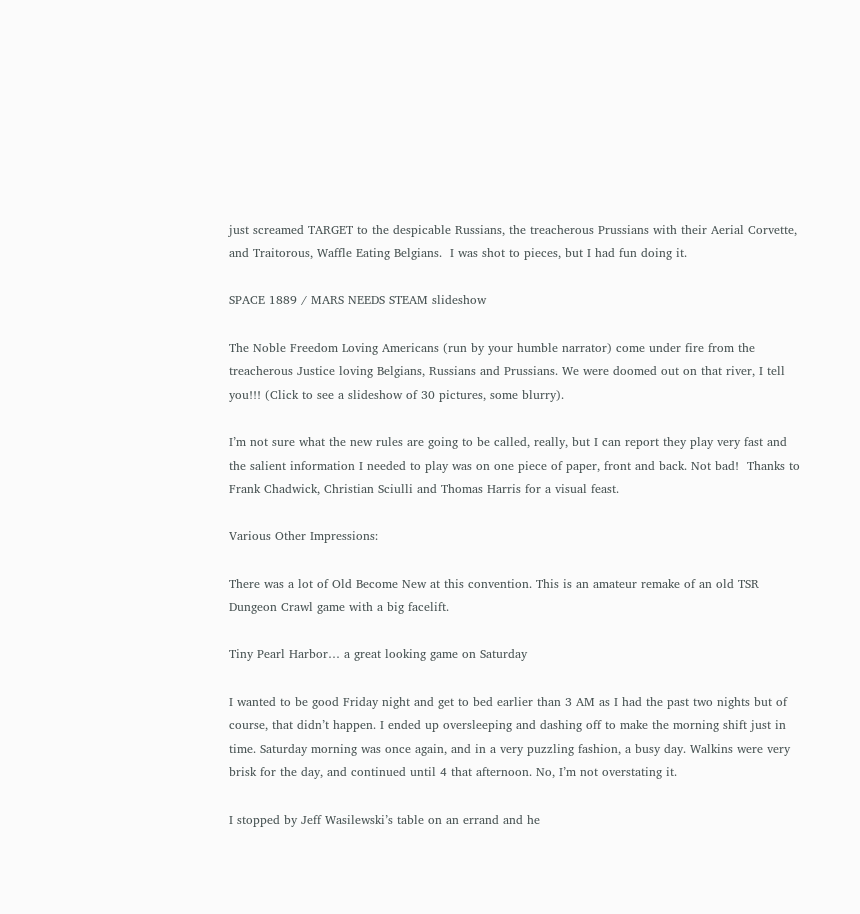just screamed TARGET to the despicable Russians, the treacherous Prussians with their Aerial Corvette, and Traitorous, Waffle Eating Belgians.  I was shot to pieces, but I had fun doing it.

SPACE 1889 / MARS NEEDS STEAM slideshow

The Noble Freedom Loving Americans (run by your humble narrator) come under fire from the treacherous Justice loving Belgians, Russians and Prussians. We were doomed out on that river, I tell you!!! (Click to see a slideshow of 30 pictures, some blurry).

I’m not sure what the new rules are going to be called, really, but I can report they play very fast and the salient information I needed to play was on one piece of paper, front and back. Not bad!  Thanks to Frank Chadwick, Christian Sciulli and Thomas Harris for a visual feast.

Various Other Impressions:

There was a lot of Old Become New at this convention. This is an amateur remake of an old TSR Dungeon Crawl game with a big facelift.

Tiny Pearl Harbor… a great looking game on Saturday

I wanted to be good Friday night and get to bed earlier than 3 AM as I had the past two nights but of course, that didn’t happen. I ended up oversleeping and dashing off to make the morning shift just in time. Saturday morning was once again, and in a very puzzling fashion, a busy day. Walkins were very brisk for the day, and continued until 4 that afternoon. No, I’m not overstating it.

I stopped by Jeff Wasilewski’s table on an errand and he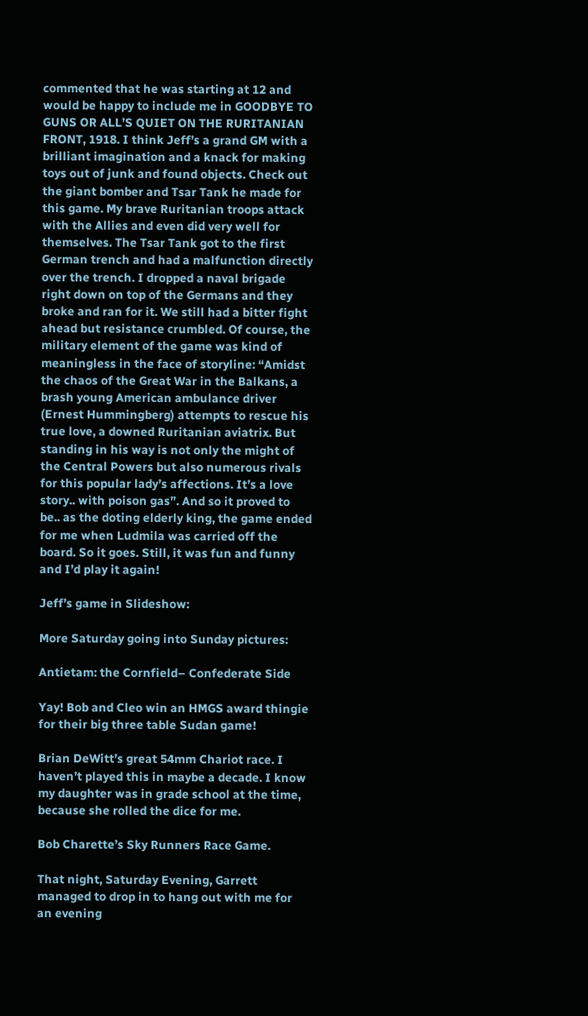commented that he was starting at 12 and would be happy to include me in GOODBYE TO GUNS OR ALL’S QUIET ON THE RURITANIAN FRONT, 1918. I think Jeff’s a grand GM with a brilliant imagination and a knack for making toys out of junk and found objects. Check out the giant bomber and Tsar Tank he made for this game. My brave Ruritanian troops attack with the Allies and even did very well for themselves. The Tsar Tank got to the first German trench and had a malfunction directly over the trench. I dropped a naval brigade right down on top of the Germans and they broke and ran for it. We still had a bitter fight ahead but resistance crumbled. Of course, the military element of the game was kind of meaningless in the face of storyline: “Amidst the chaos of the Great War in the Balkans, a brash young American ambulance driver (Ernest Hummingberg) attempts to rescue his true love, a downed Ruritanian aviatrix. But standing in his way is not only the might of the Central Powers but also numerous rivals for this popular lady’s affections. It’s a love story.. with poison gas”. And so it proved to be.. as the doting elderly king, the game ended for me when Ludmila was carried off the board. So it goes. Still, it was fun and funny and I’d play it again!

Jeff’s game in Slideshow:

More Saturday going into Sunday pictures:

Antietam: the Cornfield– Confederate Side

Yay! Bob and Cleo win an HMGS award thingie for their big three table Sudan game!

Brian DeWitt’s great 54mm Chariot race. I haven’t played this in maybe a decade. I know my daughter was in grade school at the time, because she rolled the dice for me.

Bob Charette’s Sky Runners Race Game.

That night, Saturday Evening, Garrett managed to drop in to hang out with me for an evening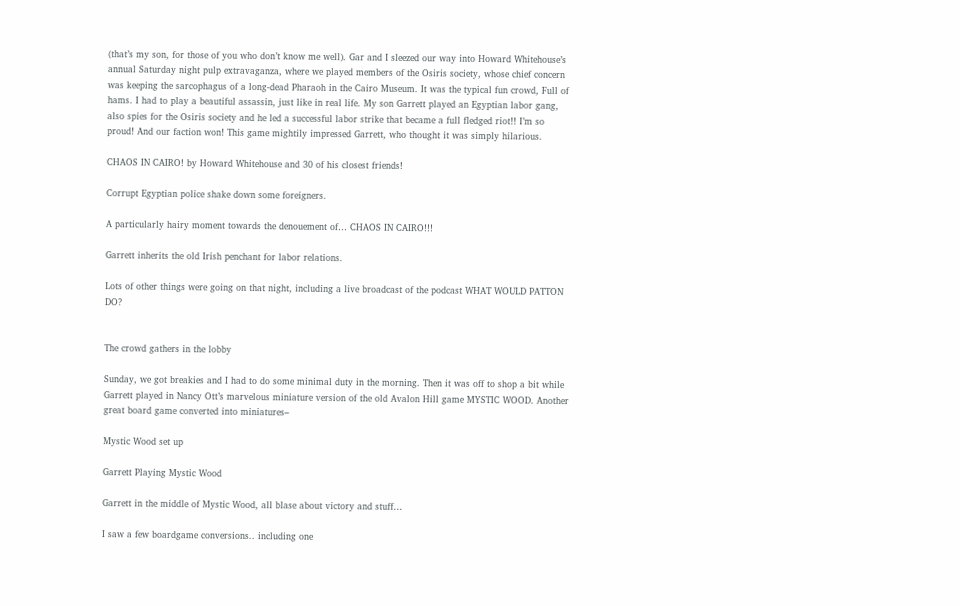(that’s my son, for those of you who don’t know me well). Gar and I sleezed our way into Howard Whitehouse’s annual Saturday night pulp extravaganza, where we played members of the Osiris society, whose chief concern was keeping the sarcophagus of a long-dead Pharaoh in the Cairo Museum. It was the typical fun crowd, Full of hams. I had to play a beautiful assassin, just like in real life. My son Garrett played an Egyptian labor gang, also spies for the Osiris society and he led a successful labor strike that became a full fledged riot!! I’m so proud! And our faction won! This game mightily impressed Garrett, who thought it was simply hilarious.

CHAOS IN CAIRO! by Howard Whitehouse and 30 of his closest friends!

Corrupt Egyptian police shake down some foreigners.

A particularly hairy moment towards the denouement of… CHAOS IN CAIRO!!!

Garrett inherits the old Irish penchant for labor relations.

Lots of other things were going on that night, including a live broadcast of the podcast WHAT WOULD PATTON DO?


The crowd gathers in the lobby

Sunday, we got breakies and I had to do some minimal duty in the morning. Then it was off to shop a bit while Garrett played in Nancy Ott’s marvelous miniature version of the old Avalon Hill game MYSTIC WOOD. Another great board game converted into miniatures–

Mystic Wood set up

Garrett Playing Mystic Wood

Garrett in the middle of Mystic Wood, all blase about victory and stuff…

I saw a few boardgame conversions.. including one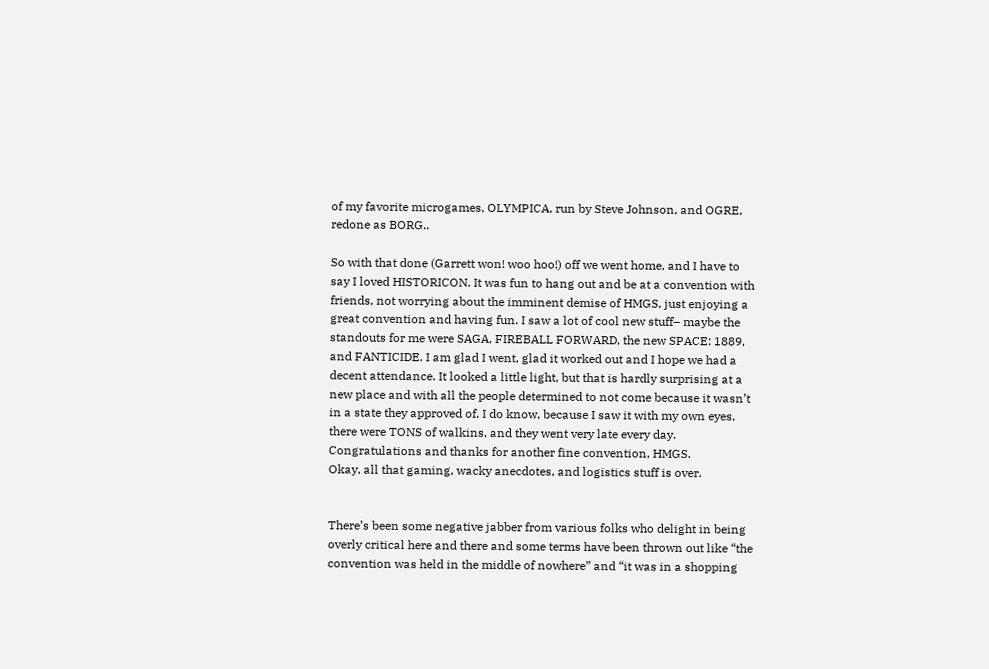of my favorite microgames, OLYMPICA, run by Steve Johnson, and OGRE, redone as BORG..

So with that done (Garrett won! woo hoo!) off we went home, and I have to say I loved HISTORICON. It was fun to hang out and be at a convention with friends, not worrying about the imminent demise of HMGS, just enjoying a great convention and having fun. I saw a lot of cool new stuff– maybe the standouts for me were SAGA, FIREBALL FORWARD, the new SPACE: 1889, and FANTICIDE. I am glad I went, glad it worked out and I hope we had a decent attendance. It looked a little light, but that is hardly surprising at a new place and with all the people determined to not come because it wasn’t in a state they approved of. I do know, because I saw it with my own eyes, there were TONS of walkins, and they went very late every day. Congratulations and thanks for another fine convention, HMGS.
Okay, all that gaming, wacky anecdotes, and logistics stuff is over.


There’s been some negative jabber from various folks who delight in being overly critical here and there and some terms have been thrown out like “the convention was held in the middle of nowhere” and “it was in a shopping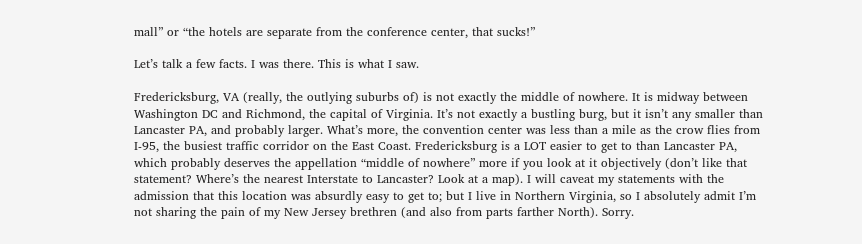mall” or “the hotels are separate from the conference center, that sucks!”

Let’s talk a few facts. I was there. This is what I saw.

Fredericksburg, VA (really, the outlying suburbs of) is not exactly the middle of nowhere. It is midway between Washington DC and Richmond, the capital of Virginia. It’s not exactly a bustling burg, but it isn’t any smaller than Lancaster PA, and probably larger. What’s more, the convention center was less than a mile as the crow flies from I-95, the busiest traffic corridor on the East Coast. Fredericksburg is a LOT easier to get to than Lancaster PA, which probably deserves the appellation “middle of nowhere” more if you look at it objectively (don’t like that statement? Where’s the nearest Interstate to Lancaster? Look at a map). I will caveat my statements with the admission that this location was absurdly easy to get to; but I live in Northern Virginia, so I absolutely admit I’m not sharing the pain of my New Jersey brethren (and also from parts farther North). Sorry.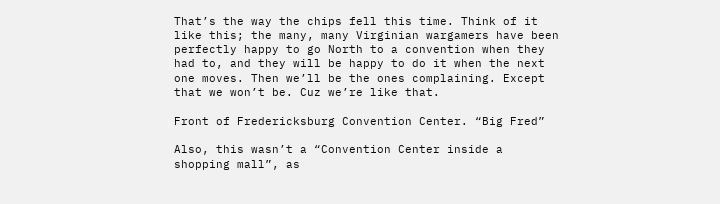That’s the way the chips fell this time. Think of it like this; the many, many Virginian wargamers have been perfectly happy to go North to a convention when they had to, and they will be happy to do it when the next one moves. Then we’ll be the ones complaining. Except that we won’t be. Cuz we’re like that.

Front of Fredericksburg Convention Center. “Big Fred”

Also, this wasn’t a “Convention Center inside a shopping mall”, as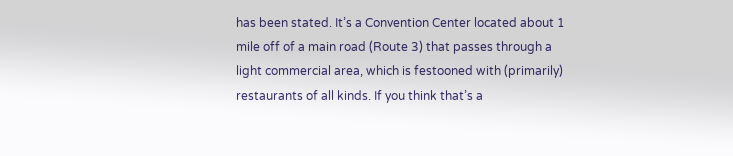has been stated. It’s a Convention Center located about 1 mile off of a main road (Route 3) that passes through a light commercial area, which is festooned with (primarily) restaurants of all kinds. If you think that’s a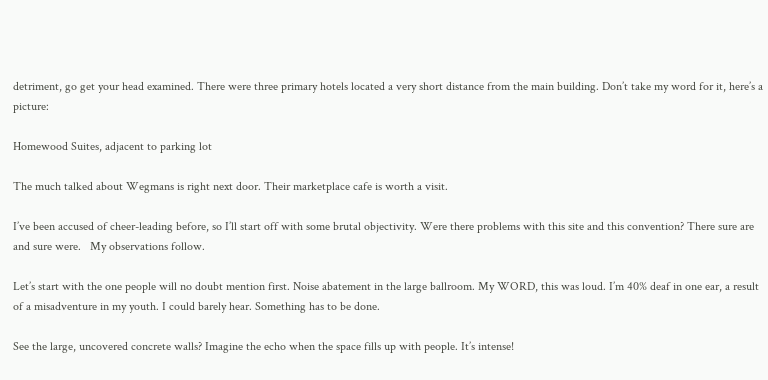detriment, go get your head examined. There were three primary hotels located a very short distance from the main building. Don’t take my word for it, here’s a picture:

Homewood Suites, adjacent to parking lot

The much talked about Wegmans is right next door. Their marketplace cafe is worth a visit.

I’ve been accused of cheer-leading before, so I’ll start off with some brutal objectivity. Were there problems with this site and this convention? There sure are and sure were.   My observations follow.

Let’s start with the one people will no doubt mention first. Noise abatement in the large ballroom. My WORD, this was loud. I’m 40% deaf in one ear, a result of a misadventure in my youth. I could barely hear. Something has to be done.

See the large, uncovered concrete walls? Imagine the echo when the space fills up with people. It’s intense!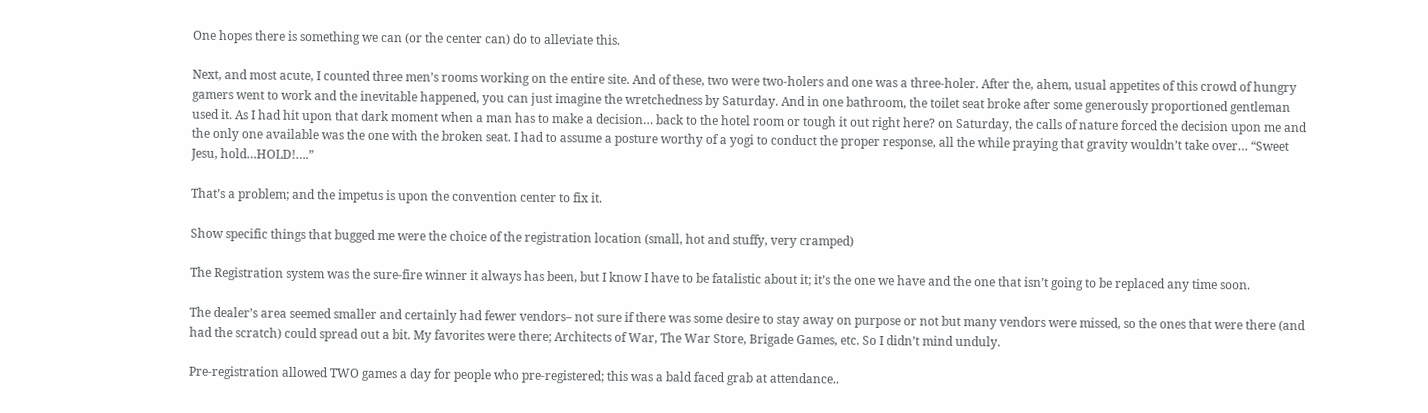One hopes there is something we can (or the center can) do to alleviate this.

Next, and most acute, I counted three men’s rooms working on the entire site. And of these, two were two-holers and one was a three-holer. After the, ahem, usual appetites of this crowd of hungry gamers went to work and the inevitable happened, you can just imagine the wretchedness by Saturday. And in one bathroom, the toilet seat broke after some generously proportioned gentleman used it. As I had hit upon that dark moment when a man has to make a decision… back to the hotel room or tough it out right here? on Saturday, the calls of nature forced the decision upon me and the only one available was the one with the broken seat. I had to assume a posture worthy of a yogi to conduct the proper response, all the while praying that gravity wouldn’t take over… “Sweet Jesu, hold…HOLD!….”

That’s a problem; and the impetus is upon the convention center to fix it.

Show specific things that bugged me were the choice of the registration location (small, hot and stuffy, very cramped)

The Registration system was the sure-fire winner it always has been, but I know I have to be fatalistic about it; it’s the one we have and the one that isn’t going to be replaced any time soon.

The dealer’s area seemed smaller and certainly had fewer vendors– not sure if there was some desire to stay away on purpose or not but many vendors were missed, so the ones that were there (and had the scratch) could spread out a bit. My favorites were there; Architects of War, The War Store, Brigade Games, etc. So I didn’t mind unduly.

Pre-registration allowed TWO games a day for people who pre-registered; this was a bald faced grab at attendance..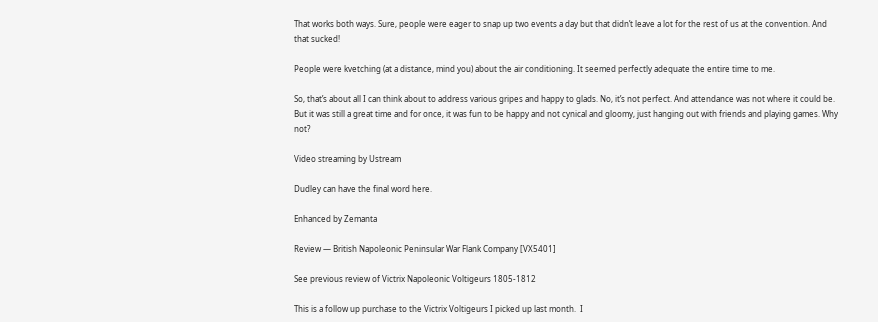That works both ways. Sure, people were eager to snap up two events a day but that didn’t leave a lot for the rest of us at the convention. And that sucked!

People were kvetching (at a distance, mind you) about the air conditioning. It seemed perfectly adequate the entire time to me.

So, that’s about all I can think about to address various gripes and happy to glads. No, it’s not perfect. And attendance was not where it could be. But it was still a great time and for once, it was fun to be happy and not cynical and gloomy, just hanging out with friends and playing games. Why not?

Video streaming by Ustream

Dudley can have the final word here.

Enhanced by Zemanta

Review — British Napoleonic Peninsular War Flank Company [VX5401]

See previous review of Victrix Napoleonic Voltigeurs 1805-1812

This is a follow up purchase to the Victrix Voltigeurs I picked up last month.  I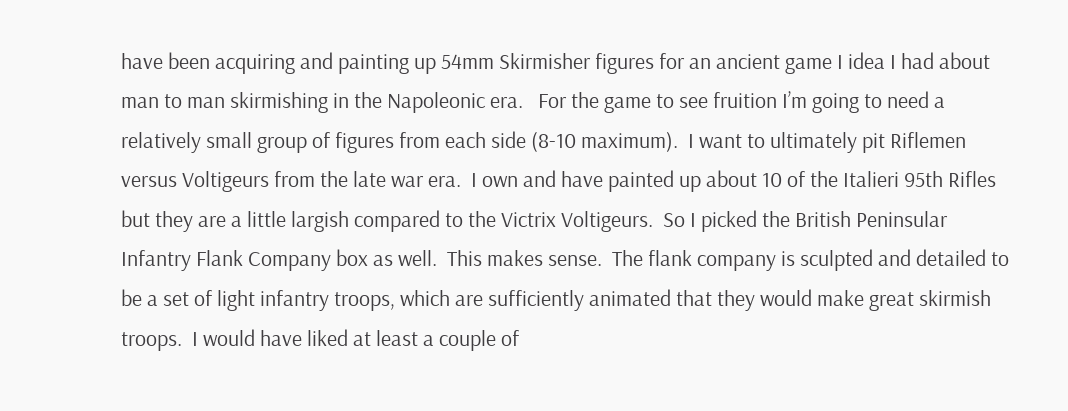have been acquiring and painting up 54mm Skirmisher figures for an ancient game I idea I had about man to man skirmishing in the Napoleonic era.   For the game to see fruition I’m going to need a relatively small group of figures from each side (8-10 maximum).  I want to ultimately pit Riflemen versus Voltigeurs from the late war era.  I own and have painted up about 10 of the Italieri 95th Rifles but they are a little largish compared to the Victrix Voltigeurs.  So I picked the British Peninsular Infantry Flank Company box as well.  This makes sense.  The flank company is sculpted and detailed to be a set of light infantry troops, which are sufficiently animated that they would make great skirmish troops.  I would have liked at least a couple of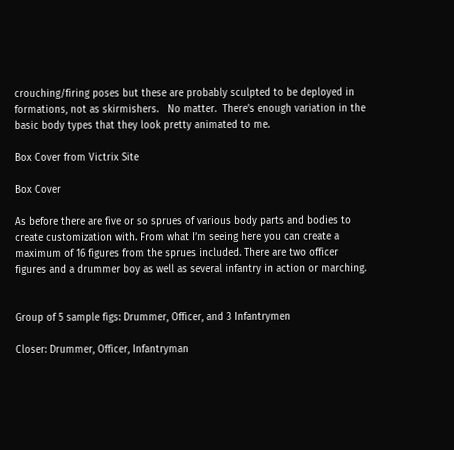crouching/firing poses but these are probably sculpted to be deployed in formations, not as skirmishers.   No matter.  There’s enough variation in the basic body types that they look pretty animated to me.

Box Cover from Victrix Site

Box Cover

As before there are five or so sprues of various body parts and bodies to create customization with. From what I’m seeing here you can create a maximum of 16 figures from the sprues included. There are two officer figures and a drummer boy as well as several infantry in action or marching.


Group of 5 sample figs: Drummer, Officer, and 3 Infantrymen

Closer: Drummer, Officer, Infantryman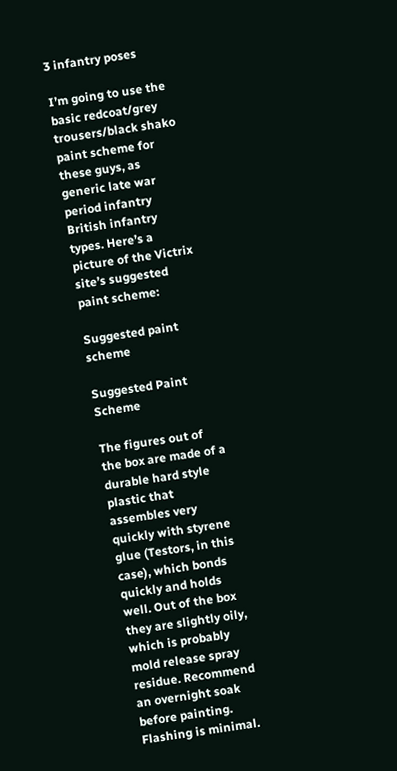3 infantry poses

I’m going to use the basic redcoat/grey trousers/black shako paint scheme for these guys, as generic late war period infantry British infantry types. Here’s a picture of the Victrix site’s suggested paint scheme:

Suggested paint scheme

Suggested Paint Scheme

The figures out of the box are made of a durable hard style plastic that assembles very quickly with styrene glue (Testors, in this case), which bonds quickly and holds well. Out of the box they are slightly oily, which is probably mold release spray residue. Recommend an overnight soak before painting. Flashing is minimal.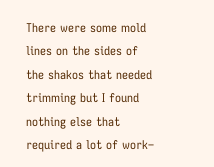There were some mold lines on the sides of the shakos that needed trimming but I found nothing else that required a lot of work–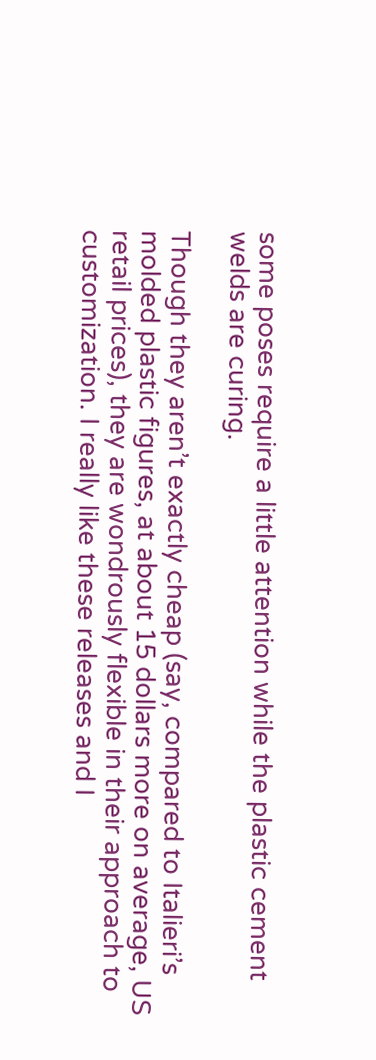some poses require a little attention while the plastic cement welds are curing.

Though they aren’t exactly cheap (say, compared to Italieri’s molded plastic figures, at about 15 dollars more on average, US retail prices), they are wondrously flexible in their approach to customization. I really like these releases and I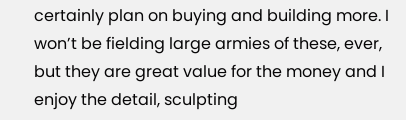certainly plan on buying and building more. I won’t be fielding large armies of these, ever, but they are great value for the money and I enjoy the detail, sculpting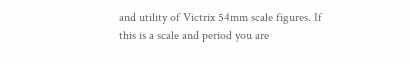and utility of Victrix 54mm scale figures. If this is a scale and period you are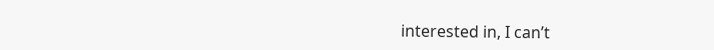interested in, I can’t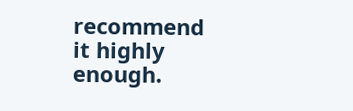recommend it highly enough.